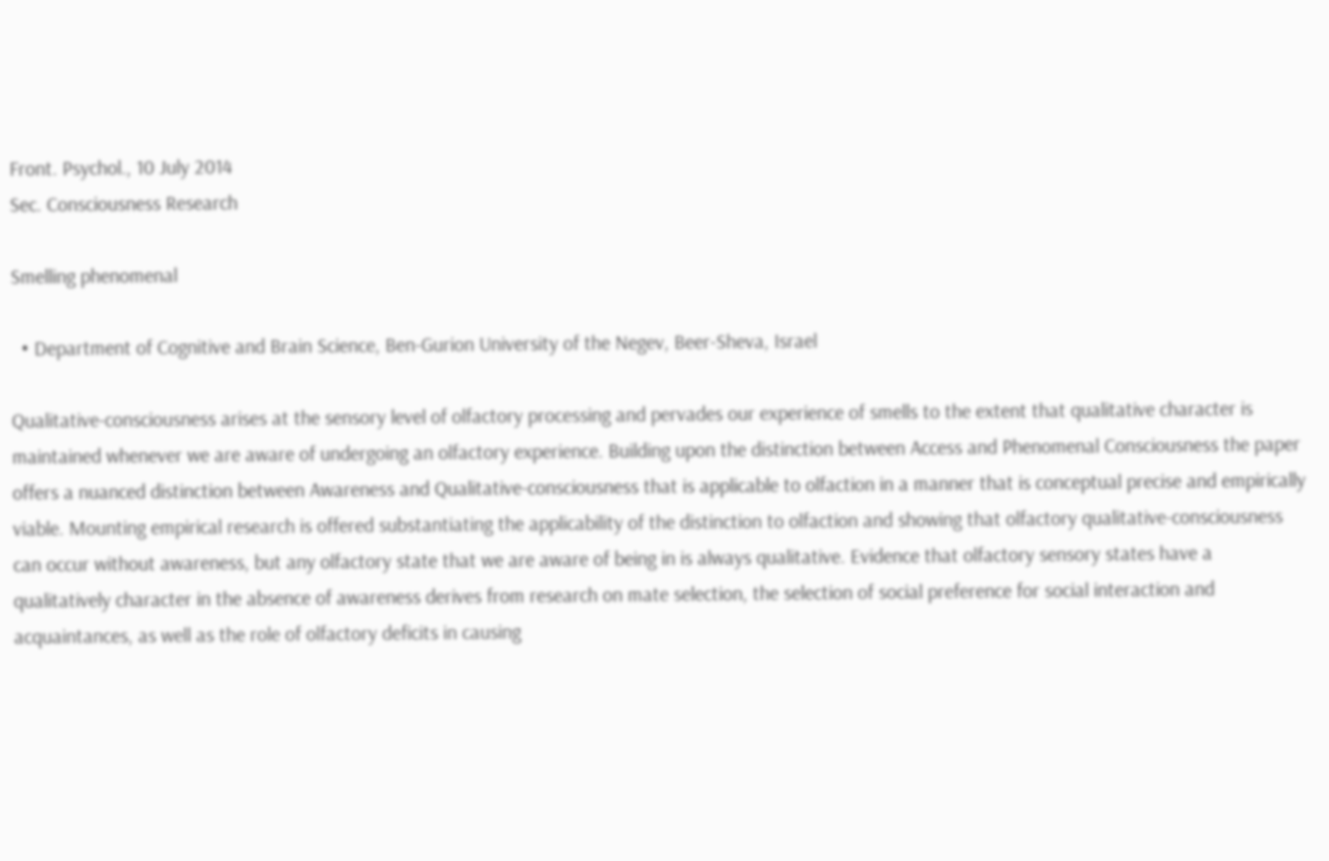Front. Psychol., 10 July 2014
Sec. Consciousness Research

Smelling phenomenal

  • Department of Cognitive and Brain Science, Ben-Gurion University of the Negev, Beer-Sheva, Israel

Qualitative-consciousness arises at the sensory level of olfactory processing and pervades our experience of smells to the extent that qualitative character is maintained whenever we are aware of undergoing an olfactory experience. Building upon the distinction between Access and Phenomenal Consciousness the paper offers a nuanced distinction between Awareness and Qualitative-consciousness that is applicable to olfaction in a manner that is conceptual precise and empirically viable. Mounting empirical research is offered substantiating the applicability of the distinction to olfaction and showing that olfactory qualitative-consciousness can occur without awareness, but any olfactory state that we are aware of being in is always qualitative. Evidence that olfactory sensory states have a qualitatively character in the absence of awareness derives from research on mate selection, the selection of social preference for social interaction and acquaintances, as well as the role of olfactory deficits in causing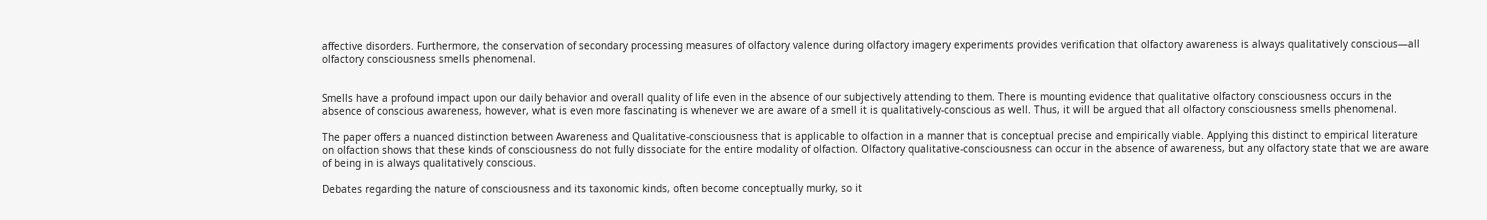affective disorders. Furthermore, the conservation of secondary processing measures of olfactory valence during olfactory imagery experiments provides verification that olfactory awareness is always qualitatively conscious—all olfactory consciousness smells phenomenal.


Smells have a profound impact upon our daily behavior and overall quality of life even in the absence of our subjectively attending to them. There is mounting evidence that qualitative olfactory consciousness occurs in the absence of conscious awareness, however, what is even more fascinating is whenever we are aware of a smell it is qualitatively-conscious as well. Thus, it will be argued that all olfactory consciousness smells phenomenal.

The paper offers a nuanced distinction between Awareness and Qualitative-consciousness that is applicable to olfaction in a manner that is conceptual precise and empirically viable. Applying this distinct to empirical literature on olfaction shows that these kinds of consciousness do not fully dissociate for the entire modality of olfaction. Olfactory qualitative-consciousness can occur in the absence of awareness, but any olfactory state that we are aware of being in is always qualitatively conscious.

Debates regarding the nature of consciousness and its taxonomic kinds, often become conceptually murky, so it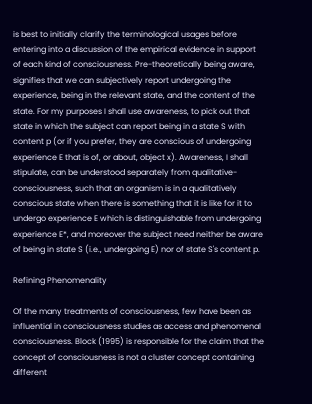is best to initially clarify the terminological usages before entering into a discussion of the empirical evidence in support of each kind of consciousness. Pre-theoretically being aware, signifies that we can subjectively report undergoing the experience, being in the relevant state, and the content of the state. For my purposes I shall use awareness, to pick out that state in which the subject can report being in a state S with content p (or if you prefer, they are conscious of undergoing experience E that is of, or about, object x). Awareness, I shall stipulate, can be understood separately from qualitative-consciousness, such that an organism is in a qualitatively conscious state when there is something that it is like for it to undergo experience E which is distinguishable from undergoing experience E*, and moreover the subject need neither be aware of being in state S (i.e., undergoing E) nor of state S's content p.

Refining Phenomenality

Of the many treatments of consciousness, few have been as influential in consciousness studies as access and phenomenal consciousness. Block (1995) is responsible for the claim that the concept of consciousness is not a cluster concept containing different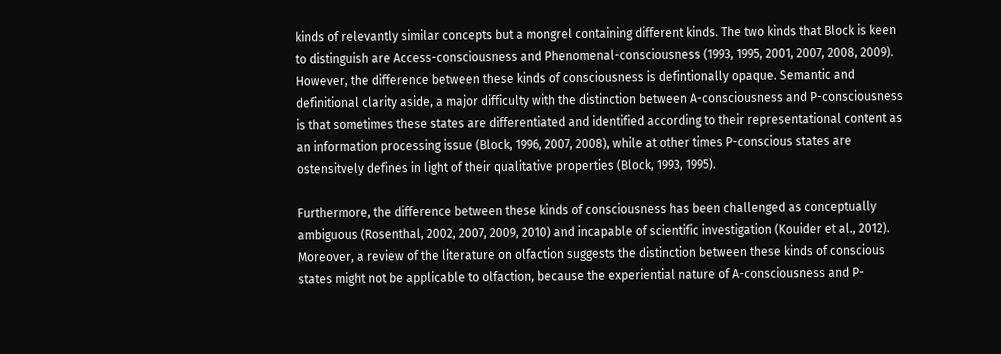kinds of relevantly similar concepts but a mongrel containing different kinds. The two kinds that Block is keen to distinguish are Access-consciousness and Phenomenal-consciousness (1993, 1995, 2001, 2007, 2008, 2009). However, the difference between these kinds of consciousness is defintionally opaque. Semantic and definitional clarity aside, a major difficulty with the distinction between A-consciousness and P-consciousness is that sometimes these states are differentiated and identified according to their representational content as an information processing issue (Block, 1996, 2007, 2008), while at other times P-conscious states are ostensitvely defines in light of their qualitative properties (Block, 1993, 1995).

Furthermore, the difference between these kinds of consciousness has been challenged as conceptually ambiguous (Rosenthal, 2002, 2007, 2009, 2010) and incapable of scientific investigation (Kouider et al., 2012). Moreover, a review of the literature on olfaction suggests the distinction between these kinds of conscious states might not be applicable to olfaction, because the experiential nature of A-consciousness and P-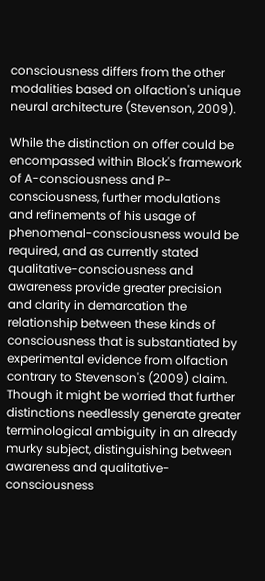consciousness differs from the other modalities based on olfaction's unique neural architecture (Stevenson, 2009).

While the distinction on offer could be encompassed within Block's framework of A-consciousness and P-consciousness, further modulations and refinements of his usage of phenomenal-consciousness would be required, and as currently stated qualitative-consciousness and awareness provide greater precision and clarity in demarcation the relationship between these kinds of consciousness that is substantiated by experimental evidence from olfaction contrary to Stevenson's (2009) claim. Though it might be worried that further distinctions needlessly generate greater terminological ambiguity in an already murky subject, distinguishing between awareness and qualitative-consciousness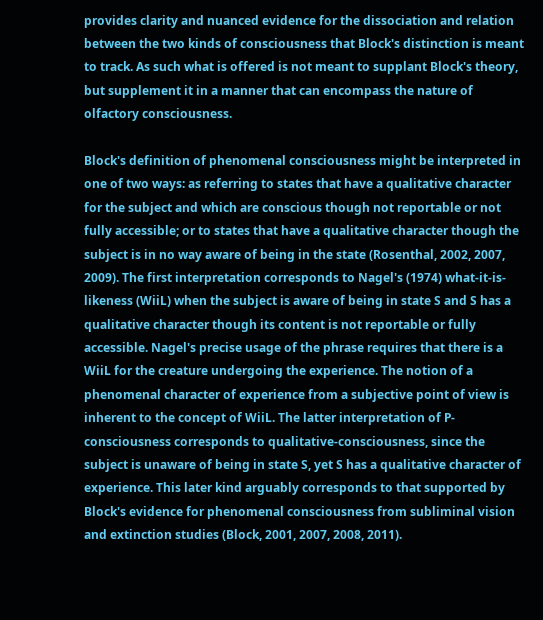provides clarity and nuanced evidence for the dissociation and relation between the two kinds of consciousness that Block's distinction is meant to track. As such what is offered is not meant to supplant Block's theory, but supplement it in a manner that can encompass the nature of olfactory consciousness.

Block's definition of phenomenal consciousness might be interpreted in one of two ways: as referring to states that have a qualitative character for the subject and which are conscious though not reportable or not fully accessible; or to states that have a qualitative character though the subject is in no way aware of being in the state (Rosenthal, 2002, 2007, 2009). The first interpretation corresponds to Nagel's (1974) what-it-is-likeness (WiiL) when the subject is aware of being in state S and S has a qualitative character though its content is not reportable or fully accessible. Nagel's precise usage of the phrase requires that there is a WiiL for the creature undergoing the experience. The notion of a phenomenal character of experience from a subjective point of view is inherent to the concept of WiiL. The latter interpretation of P-consciousness corresponds to qualitative-consciousness, since the subject is unaware of being in state S, yet S has a qualitative character of experience. This later kind arguably corresponds to that supported by Block's evidence for phenomenal consciousness from subliminal vision and extinction studies (Block, 2001, 2007, 2008, 2011).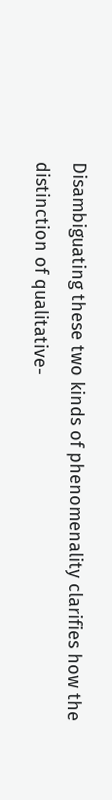Disambiguating these two kinds of phenomenality clarifies how the distinction of qualitative-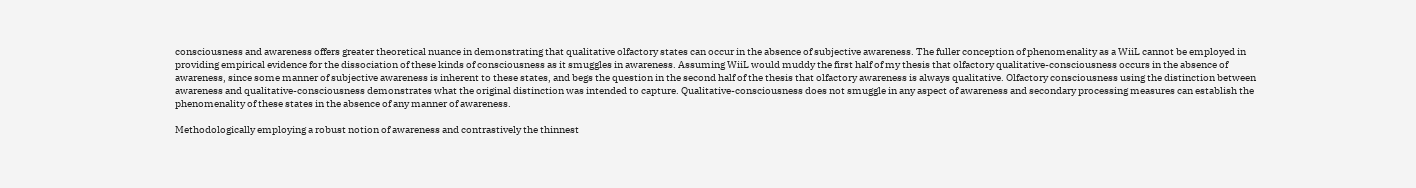consciousness and awareness offers greater theoretical nuance in demonstrating that qualitative olfactory states can occur in the absence of subjective awareness. The fuller conception of phenomenality as a WiiL cannot be employed in providing empirical evidence for the dissociation of these kinds of consciousness as it smuggles in awareness. Assuming WiiL would muddy the first half of my thesis that olfactory qualitative-consciousness occurs in the absence of awareness, since some manner of subjective awareness is inherent to these states, and begs the question in the second half of the thesis that olfactory awareness is always qualitative. Olfactory consciousness using the distinction between awareness and qualitative-consciousness demonstrates what the original distinction was intended to capture. Qualitative-consciousness does not smuggle in any aspect of awareness and secondary processing measures can establish the phenomenality of these states in the absence of any manner of awareness.

Methodologically employing a robust notion of awareness and contrastively the thinnest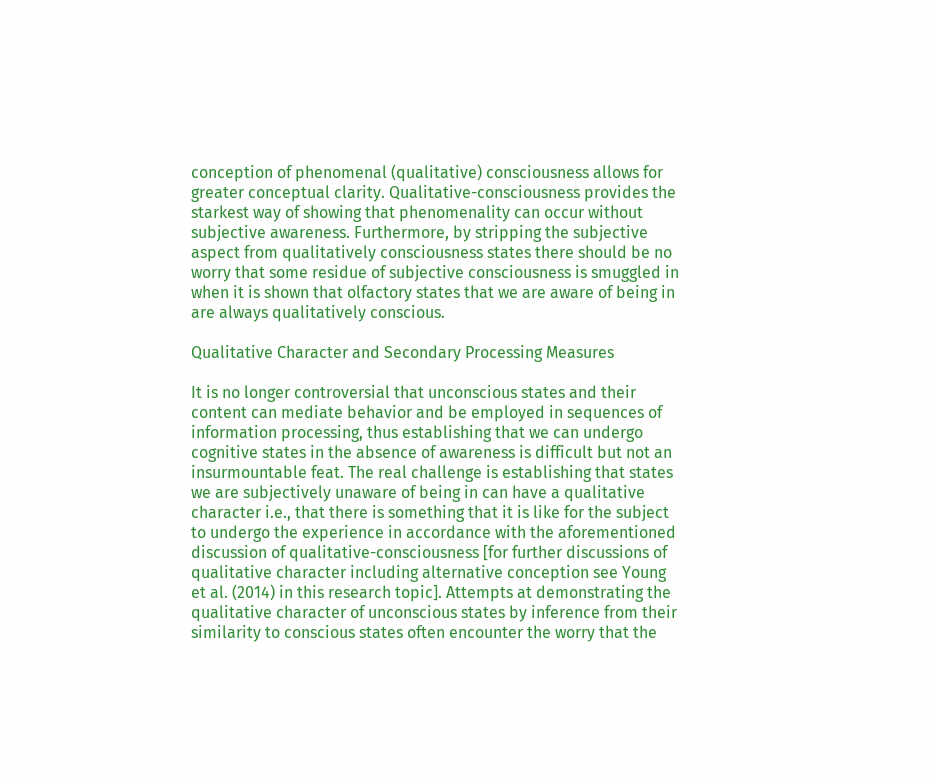conception of phenomenal (qualitative) consciousness allows for greater conceptual clarity. Qualitative-consciousness provides the starkest way of showing that phenomenality can occur without subjective awareness. Furthermore, by stripping the subjective aspect from qualitatively consciousness states there should be no worry that some residue of subjective consciousness is smuggled in when it is shown that olfactory states that we are aware of being in are always qualitatively conscious.

Qualitative Character and Secondary Processing Measures

It is no longer controversial that unconscious states and their content can mediate behavior and be employed in sequences of information processing, thus establishing that we can undergo cognitive states in the absence of awareness is difficult but not an insurmountable feat. The real challenge is establishing that states we are subjectively unaware of being in can have a qualitative character i.e., that there is something that it is like for the subject to undergo the experience in accordance with the aforementioned discussion of qualitative-consciousness [for further discussions of qualitative character including alternative conception see Young et al. (2014) in this research topic]. Attempts at demonstrating the qualitative character of unconscious states by inference from their similarity to conscious states often encounter the worry that the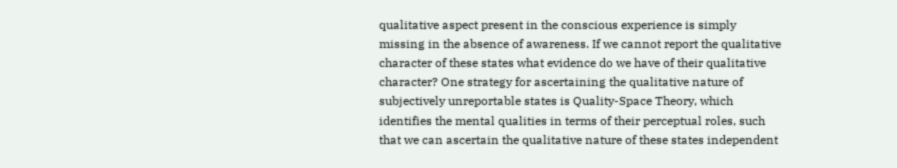qualitative aspect present in the conscious experience is simply missing in the absence of awareness. If we cannot report the qualitative character of these states what evidence do we have of their qualitative character? One strategy for ascertaining the qualitative nature of subjectively unreportable states is Quality-Space Theory, which identifies the mental qualities in terms of their perceptual roles, such that we can ascertain the qualitative nature of these states independent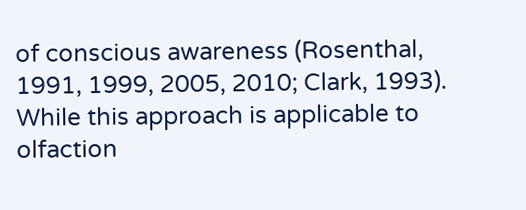of conscious awareness (Rosenthal, 1991, 1999, 2005, 2010; Clark, 1993). While this approach is applicable to olfaction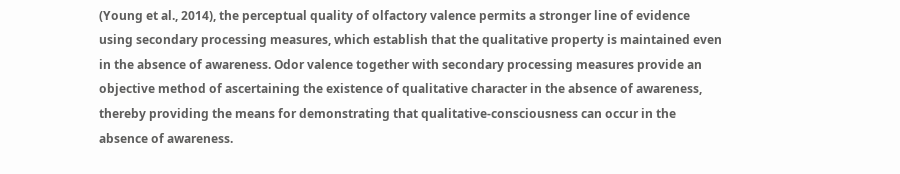(Young et al., 2014), the perceptual quality of olfactory valence permits a stronger line of evidence using secondary processing measures, which establish that the qualitative property is maintained even in the absence of awareness. Odor valence together with secondary processing measures provide an objective method of ascertaining the existence of qualitative character in the absence of awareness, thereby providing the means for demonstrating that qualitative-consciousness can occur in the absence of awareness.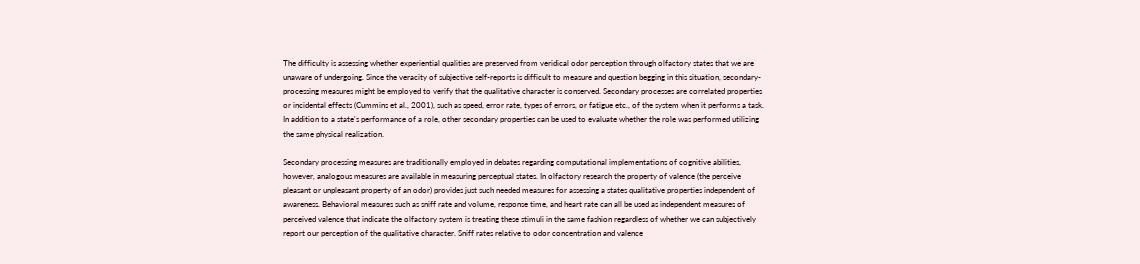The difficulty is assessing whether experiential qualities are preserved from veridical odor perception through olfactory states that we are unaware of undergoing. Since the veracity of subjective self-reports is difficult to measure and question begging in this situation, secondary-processing measures might be employed to verify that the qualitative character is conserved. Secondary processes are correlated properties or incidental effects (Cummins et al., 2001), such as speed, error rate, types of errors, or fatigue etc., of the system when it performs a task. In addition to a state's performance of a role, other secondary properties can be used to evaluate whether the role was performed utilizing the same physical realization.

Secondary processing measures are traditionally employed in debates regarding computational implementations of cognitive abilities, however, analogous measures are available in measuring perceptual states. In olfactory research the property of valence (the perceive pleasant or unpleasant property of an odor) provides just such needed measures for assessing a states qualitative properties independent of awareness. Behavioral measures such as sniff rate and volume, response time, and heart rate can all be used as independent measures of perceived valence that indicate the olfactory system is treating these stimuli in the same fashion regardless of whether we can subjectively report our perception of the qualitative character. Sniff rates relative to odor concentration and valence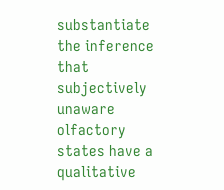substantiate the inference that subjectively unaware olfactory states have a qualitative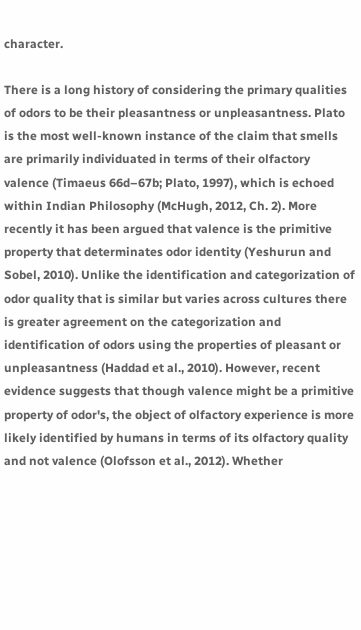character.

There is a long history of considering the primary qualities of odors to be their pleasantness or unpleasantness. Plato is the most well-known instance of the claim that smells are primarily individuated in terms of their olfactory valence (Timaeus 66d–67b; Plato, 1997), which is echoed within Indian Philosophy (McHugh, 2012, Ch. 2). More recently it has been argued that valence is the primitive property that determinates odor identity (Yeshurun and Sobel, 2010). Unlike the identification and categorization of odor quality that is similar but varies across cultures there is greater agreement on the categorization and identification of odors using the properties of pleasant or unpleasantness (Haddad et al., 2010). However, recent evidence suggests that though valence might be a primitive property of odor's, the object of olfactory experience is more likely identified by humans in terms of its olfactory quality and not valence (Olofsson et al., 2012). Whether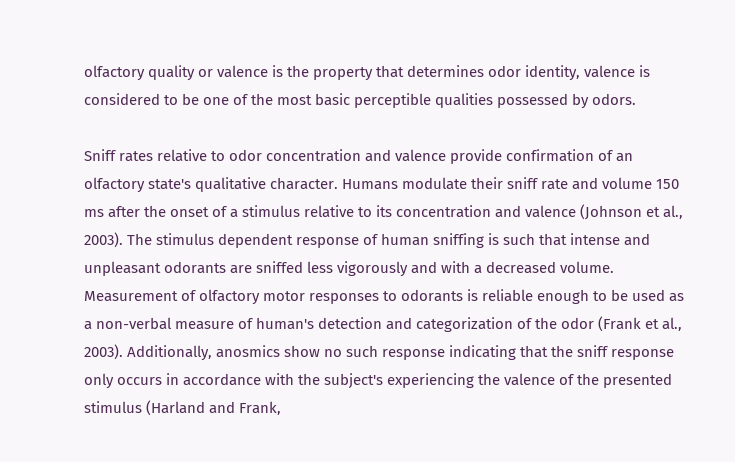olfactory quality or valence is the property that determines odor identity, valence is considered to be one of the most basic perceptible qualities possessed by odors.

Sniff rates relative to odor concentration and valence provide confirmation of an olfactory state's qualitative character. Humans modulate their sniff rate and volume 150 ms after the onset of a stimulus relative to its concentration and valence (Johnson et al., 2003). The stimulus dependent response of human sniffing is such that intense and unpleasant odorants are sniffed less vigorously and with a decreased volume. Measurement of olfactory motor responses to odorants is reliable enough to be used as a non-verbal measure of human's detection and categorization of the odor (Frank et al., 2003). Additionally, anosmics show no such response indicating that the sniff response only occurs in accordance with the subject's experiencing the valence of the presented stimulus (Harland and Frank,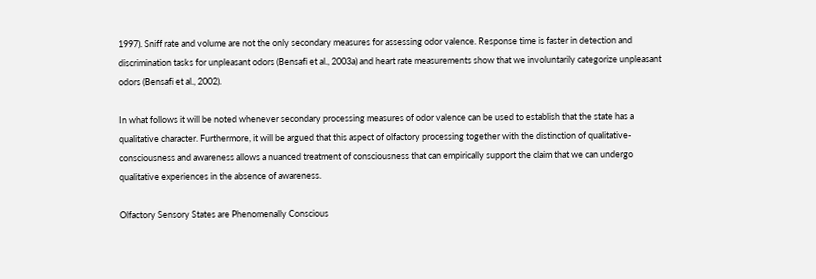1997). Sniff rate and volume are not the only secondary measures for assessing odor valence. Response time is faster in detection and discrimination tasks for unpleasant odors (Bensafi et al., 2003a) and heart rate measurements show that we involuntarily categorize unpleasant odors (Bensafi et al., 2002).

In what follows it will be noted whenever secondary processing measures of odor valence can be used to establish that the state has a qualitative character. Furthermore, it will be argued that this aspect of olfactory processing together with the distinction of qualitative-consciousness and awareness allows a nuanced treatment of consciousness that can empirically support the claim that we can undergo qualitative experiences in the absence of awareness.

Olfactory Sensory States are Phenomenally Conscious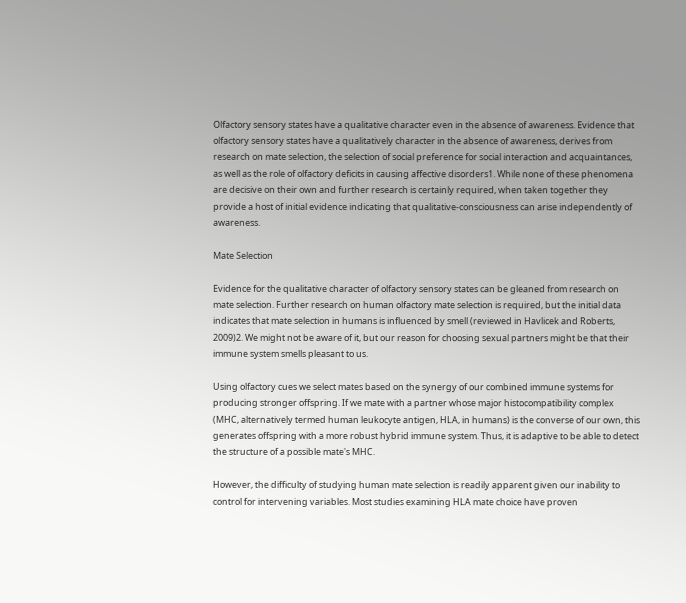Olfactory sensory states have a qualitative character even in the absence of awareness. Evidence that olfactory sensory states have a qualitatively character in the absence of awareness, derives from research on mate selection, the selection of social preference for social interaction and acquaintances, as well as the role of olfactory deficits in causing affective disorders1. While none of these phenomena are decisive on their own and further research is certainly required, when taken together they provide a host of initial evidence indicating that qualitative-consciousness can arise independently of awareness.

Mate Selection

Evidence for the qualitative character of olfactory sensory states can be gleaned from research on mate selection. Further research on human olfactory mate selection is required, but the initial data indicates that mate selection in humans is influenced by smell (reviewed in Havlicek and Roberts, 2009)2. We might not be aware of it, but our reason for choosing sexual partners might be that their immune system smells pleasant to us.

Using olfactory cues we select mates based on the synergy of our combined immune systems for producing stronger offspring. If we mate with a partner whose major histocompatibility complex (MHC, alternatively termed human leukocyte antigen, HLA, in humans) is the converse of our own, this generates offspring with a more robust hybrid immune system. Thus, it is adaptive to be able to detect the structure of a possible mate's MHC.

However, the difficulty of studying human mate selection is readily apparent given our inability to control for intervening variables. Most studies examining HLA mate choice have proven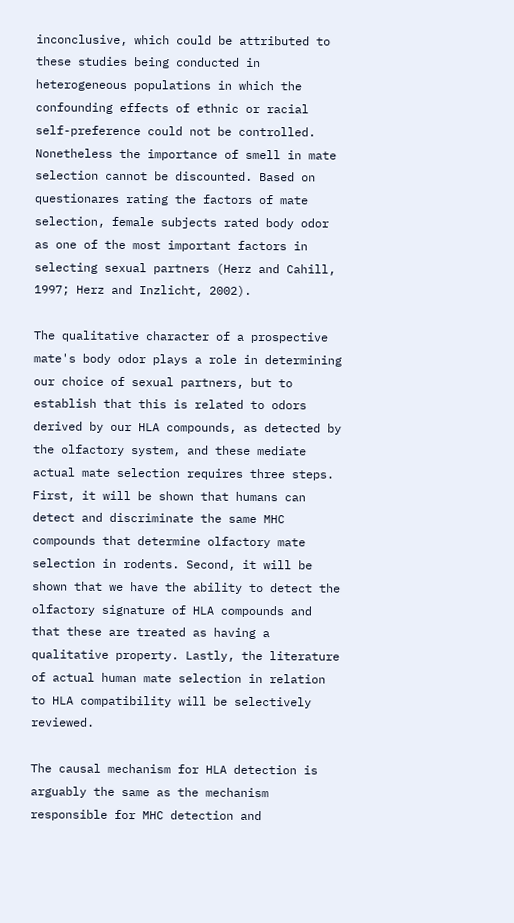inconclusive, which could be attributed to these studies being conducted in heterogeneous populations in which the confounding effects of ethnic or racial self-preference could not be controlled. Nonetheless the importance of smell in mate selection cannot be discounted. Based on questionares rating the factors of mate selection, female subjects rated body odor as one of the most important factors in selecting sexual partners (Herz and Cahill, 1997; Herz and Inzlicht, 2002).

The qualitative character of a prospective mate's body odor plays a role in determining our choice of sexual partners, but to establish that this is related to odors derived by our HLA compounds, as detected by the olfactory system, and these mediate actual mate selection requires three steps. First, it will be shown that humans can detect and discriminate the same MHC compounds that determine olfactory mate selection in rodents. Second, it will be shown that we have the ability to detect the olfactory signature of HLA compounds and that these are treated as having a qualitative property. Lastly, the literature of actual human mate selection in relation to HLA compatibility will be selectively reviewed.

The causal mechanism for HLA detection is arguably the same as the mechanism responsible for MHC detection and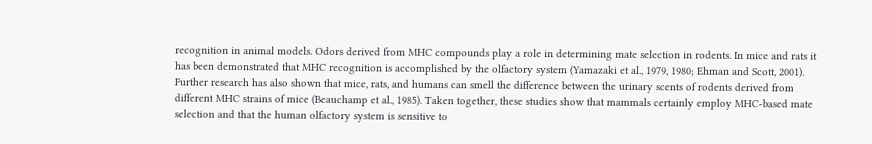recognition in animal models. Odors derived from MHC compounds play a role in determining mate selection in rodents. In mice and rats it has been demonstrated that MHC recognition is accomplished by the olfactory system (Yamazaki et al., 1979, 1980; Ehman and Scott, 2001). Further research has also shown that mice, rats, and humans can smell the difference between the urinary scents of rodents derived from different MHC strains of mice (Beauchamp et al., 1985). Taken together, these studies show that mammals certainly employ MHC-based mate selection and that the human olfactory system is sensitive to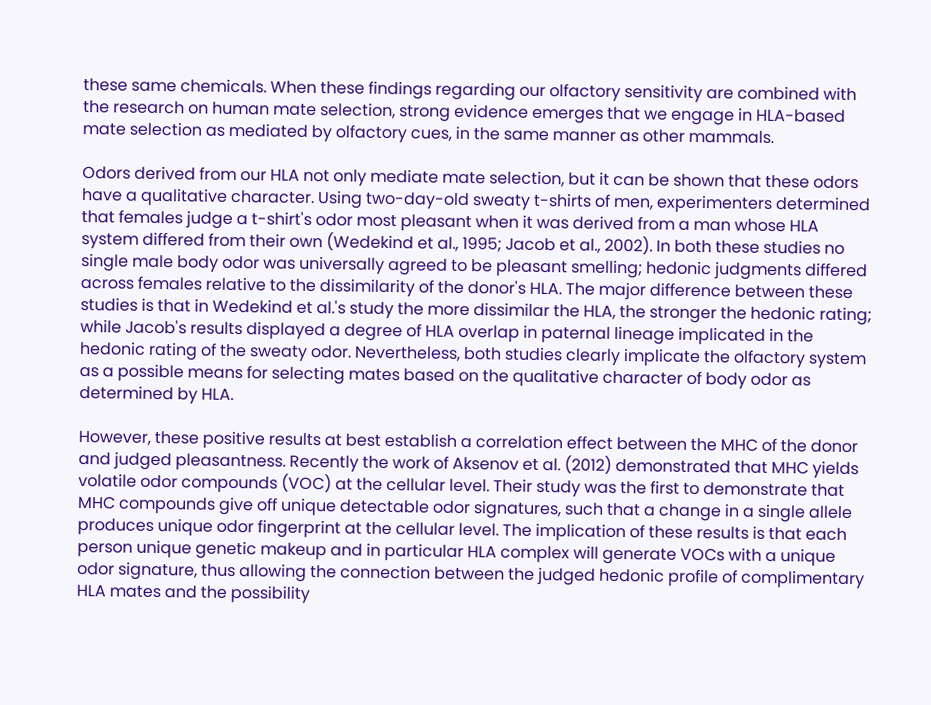these same chemicals. When these findings regarding our olfactory sensitivity are combined with the research on human mate selection, strong evidence emerges that we engage in HLA-based mate selection as mediated by olfactory cues, in the same manner as other mammals.

Odors derived from our HLA not only mediate mate selection, but it can be shown that these odors have a qualitative character. Using two-day-old sweaty t-shirts of men, experimenters determined that females judge a t-shirt's odor most pleasant when it was derived from a man whose HLA system differed from their own (Wedekind et al., 1995; Jacob et al., 2002). In both these studies no single male body odor was universally agreed to be pleasant smelling; hedonic judgments differed across females relative to the dissimilarity of the donor's HLA. The major difference between these studies is that in Wedekind et al.'s study the more dissimilar the HLA, the stronger the hedonic rating; while Jacob's results displayed a degree of HLA overlap in paternal lineage implicated in the hedonic rating of the sweaty odor. Nevertheless, both studies clearly implicate the olfactory system as a possible means for selecting mates based on the qualitative character of body odor as determined by HLA.

However, these positive results at best establish a correlation effect between the MHC of the donor and judged pleasantness. Recently the work of Aksenov et al. (2012) demonstrated that MHC yields volatile odor compounds (VOC) at the cellular level. Their study was the first to demonstrate that MHC compounds give off unique detectable odor signatures, such that a change in a single allele produces unique odor fingerprint at the cellular level. The implication of these results is that each person unique genetic makeup and in particular HLA complex will generate VOCs with a unique odor signature, thus allowing the connection between the judged hedonic profile of complimentary HLA mates and the possibility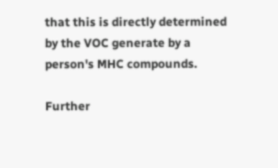that this is directly determined by the VOC generate by a person's MHC compounds.

Further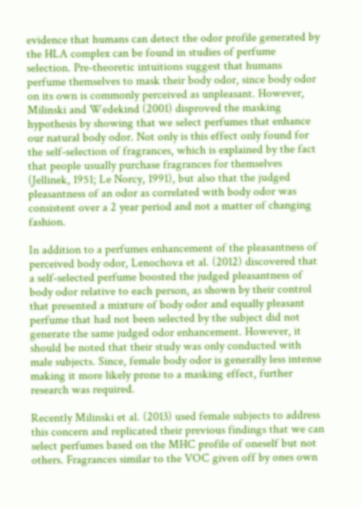evidence that humans can detect the odor profile generated by the HLA complex can be found in studies of perfume selection. Pre-theoretic intuitions suggest that humans perfume themselves to mask their body odor, since body odor on its own is commonly perceived as unpleasant. However, Milinski and Wedekind (2001) disproved the masking hypothesis by showing that we select perfumes that enhance our natural body odor. Not only is this effect only found for the self-selection of fragrances, which is explained by the fact that people usually purchase fragrances for themselves (Jellinek, 1951; Le Norcy, 1991), but also that the judged pleasantness of an odor as correlated with body odor was consistent over a 2 year period and not a matter of changing fashion.

In addition to a perfumes enhancement of the pleasantness of perceived body odor, Lenochova et al. (2012) discovered that a self-selected perfume boosted the judged pleasantness of body odor relative to each person, as shown by their control that presented a mixture of body odor and equally pleasant perfume that had not been selected by the subject did not generate the same judged odor enhancement. However, it should be noted that their study was only conducted with male subjects. Since, female body odor is generally less intense making it more likely prone to a masking effect, further research was required.

Recently Milinski et al. (2013) used female subjects to address this concern and replicated their previous findings that we can select perfumes based on the MHC profile of oneself but not others. Fragrances similar to the VOC given off by ones own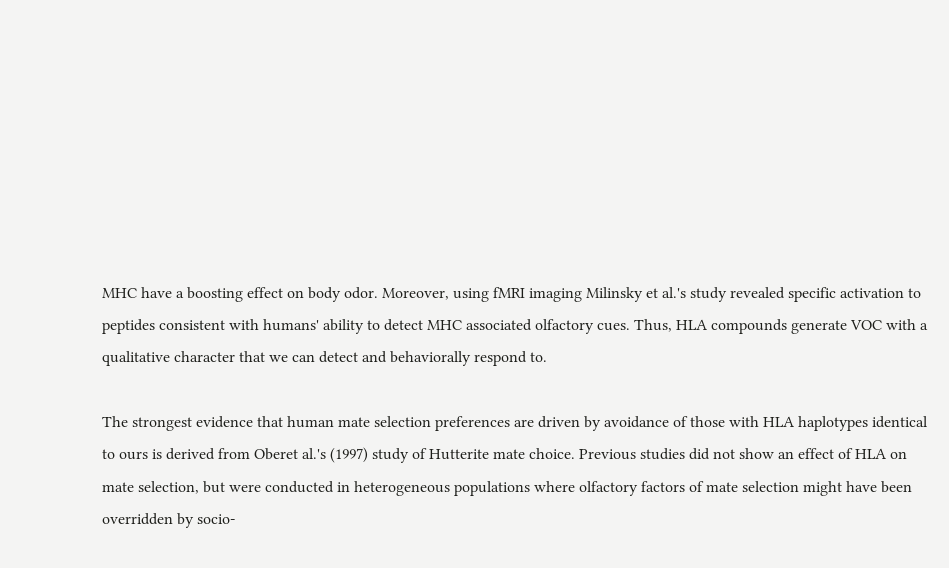MHC have a boosting effect on body odor. Moreover, using fMRI imaging Milinsky et al.'s study revealed specific activation to peptides consistent with humans' ability to detect MHC associated olfactory cues. Thus, HLA compounds generate VOC with a qualitative character that we can detect and behaviorally respond to.

The strongest evidence that human mate selection preferences are driven by avoidance of those with HLA haplotypes identical to ours is derived from Oberet al.'s (1997) study of Hutterite mate choice. Previous studies did not show an effect of HLA on mate selection, but were conducted in heterogeneous populations where olfactory factors of mate selection might have been overridden by socio-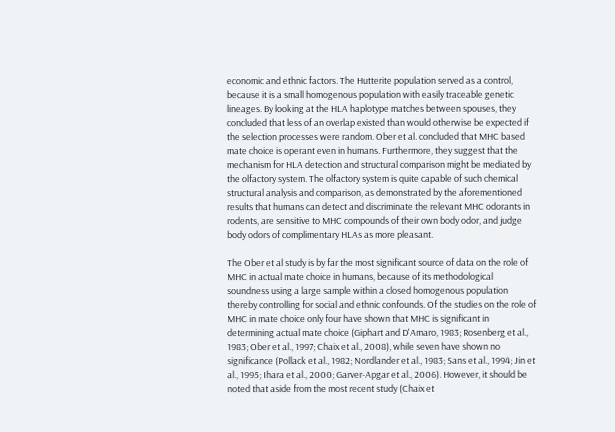economic and ethnic factors. The Hutterite population served as a control, because it is a small homogenous population with easily traceable genetic lineages. By looking at the HLA haplotype matches between spouses, they concluded that less of an overlap existed than would otherwise be expected if the selection processes were random. Ober et al. concluded that MHC based mate choice is operant even in humans. Furthermore, they suggest that the mechanism for HLA detection and structural comparison might be mediated by the olfactory system. The olfactory system is quite capable of such chemical structural analysis and comparison, as demonstrated by the aforementioned results that humans can detect and discriminate the relevant MHC odorants in rodents, are sensitive to MHC compounds of their own body odor, and judge body odors of complimentary HLAs as more pleasant.

The Ober et al study is by far the most significant source of data on the role of MHC in actual mate choice in humans, because of its methodological soundness using a large sample within a closed homogenous population thereby controlling for social and ethnic confounds. Of the studies on the role of MHC in mate choice only four have shown that MHC is significant in determining actual mate choice (Giphart and D'Amaro, 1983; Rosenberg et al., 1983; Ober et al., 1997; Chaix et al., 2008), while seven have shown no significance (Pollack et al., 1982; Nordlander et al., 1983; Sans et al., 1994; Jin et al., 1995; Ihara et al., 2000; Garver-Apgar et al., 2006). However, it should be noted that aside from the most recent study (Chaix et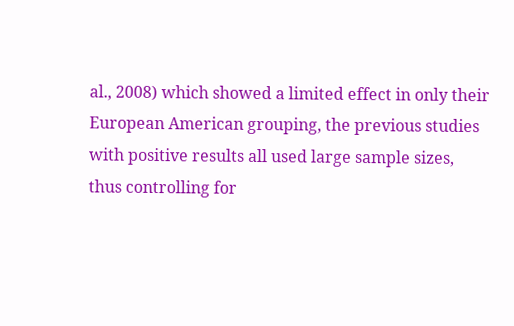al., 2008) which showed a limited effect in only their European American grouping, the previous studies with positive results all used large sample sizes, thus controlling for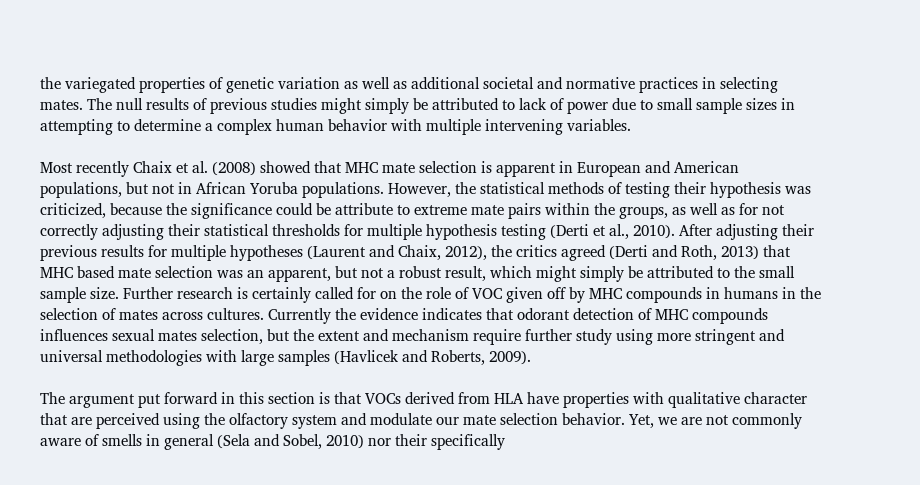the variegated properties of genetic variation as well as additional societal and normative practices in selecting mates. The null results of previous studies might simply be attributed to lack of power due to small sample sizes in attempting to determine a complex human behavior with multiple intervening variables.

Most recently Chaix et al. (2008) showed that MHC mate selection is apparent in European and American populations, but not in African Yoruba populations. However, the statistical methods of testing their hypothesis was criticized, because the significance could be attribute to extreme mate pairs within the groups, as well as for not correctly adjusting their statistical thresholds for multiple hypothesis testing (Derti et al., 2010). After adjusting their previous results for multiple hypotheses (Laurent and Chaix, 2012), the critics agreed (Derti and Roth, 2013) that MHC based mate selection was an apparent, but not a robust result, which might simply be attributed to the small sample size. Further research is certainly called for on the role of VOC given off by MHC compounds in humans in the selection of mates across cultures. Currently the evidence indicates that odorant detection of MHC compounds influences sexual mates selection, but the extent and mechanism require further study using more stringent and universal methodologies with large samples (Havlicek and Roberts, 2009).

The argument put forward in this section is that VOCs derived from HLA have properties with qualitative character that are perceived using the olfactory system and modulate our mate selection behavior. Yet, we are not commonly aware of smells in general (Sela and Sobel, 2010) nor their specifically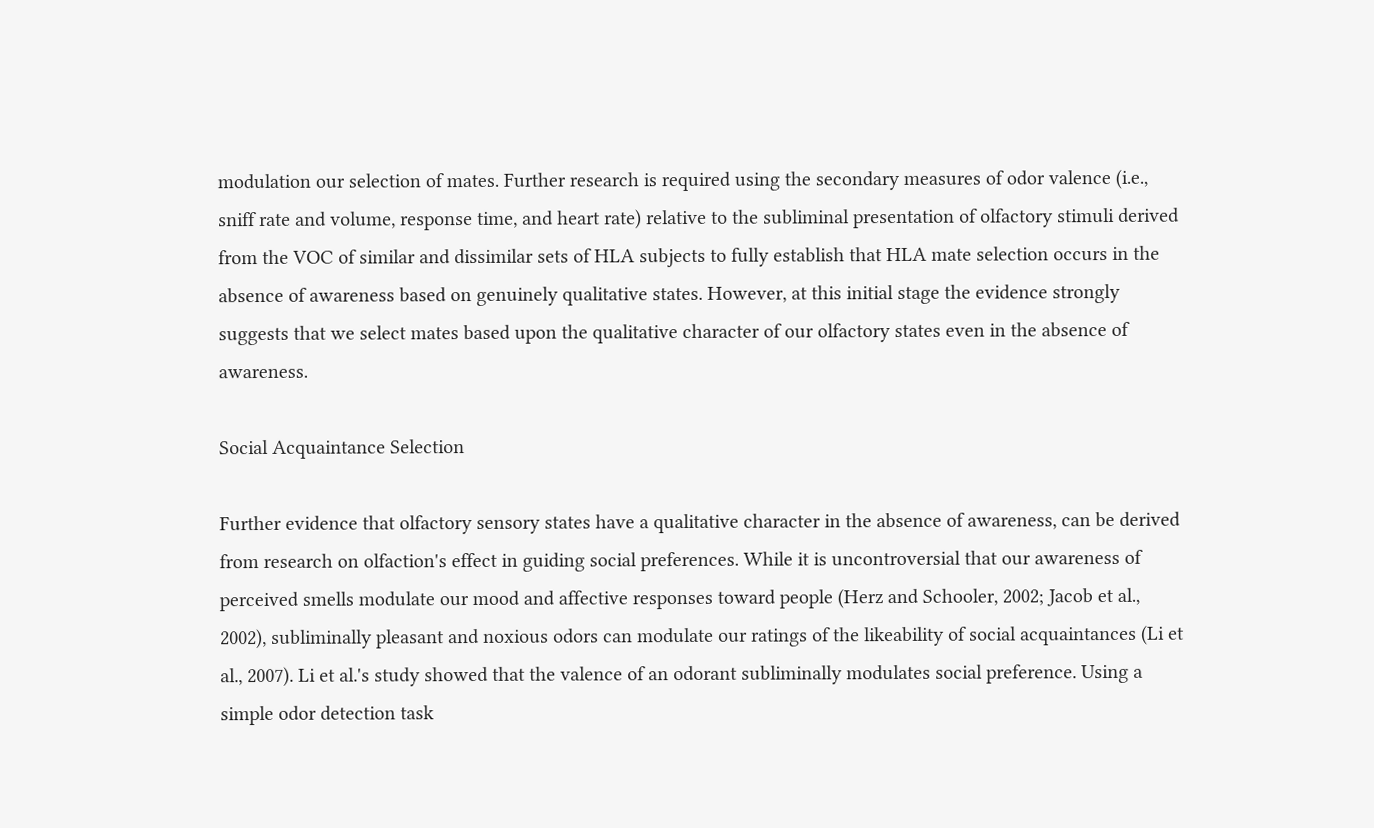modulation our selection of mates. Further research is required using the secondary measures of odor valence (i.e., sniff rate and volume, response time, and heart rate) relative to the subliminal presentation of olfactory stimuli derived from the VOC of similar and dissimilar sets of HLA subjects to fully establish that HLA mate selection occurs in the absence of awareness based on genuinely qualitative states. However, at this initial stage the evidence strongly suggests that we select mates based upon the qualitative character of our olfactory states even in the absence of awareness.

Social Acquaintance Selection

Further evidence that olfactory sensory states have a qualitative character in the absence of awareness, can be derived from research on olfaction's effect in guiding social preferences. While it is uncontroversial that our awareness of perceived smells modulate our mood and affective responses toward people (Herz and Schooler, 2002; Jacob et al., 2002), subliminally pleasant and noxious odors can modulate our ratings of the likeability of social acquaintances (Li et al., 2007). Li et al.'s study showed that the valence of an odorant subliminally modulates social preference. Using a simple odor detection task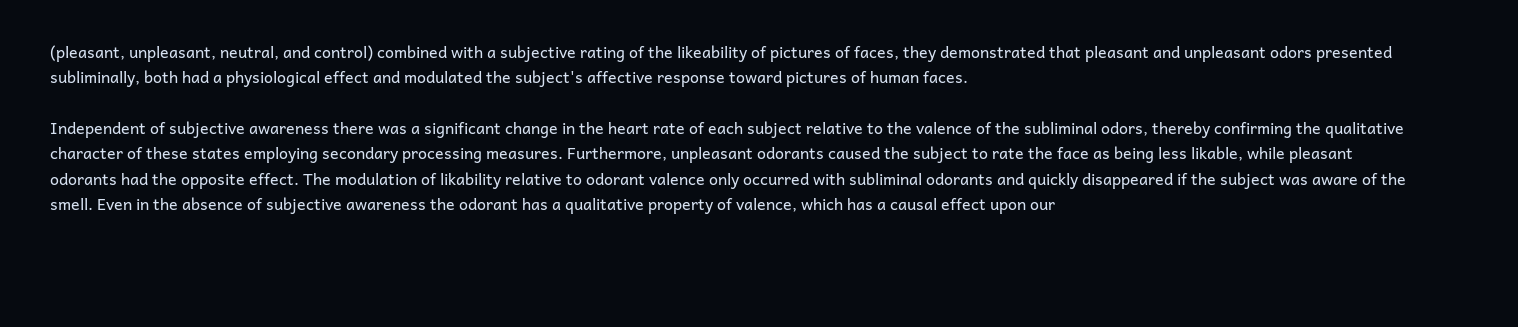(pleasant, unpleasant, neutral, and control) combined with a subjective rating of the likeability of pictures of faces, they demonstrated that pleasant and unpleasant odors presented subliminally, both had a physiological effect and modulated the subject's affective response toward pictures of human faces.

Independent of subjective awareness there was a significant change in the heart rate of each subject relative to the valence of the subliminal odors, thereby confirming the qualitative character of these states employing secondary processing measures. Furthermore, unpleasant odorants caused the subject to rate the face as being less likable, while pleasant odorants had the opposite effect. The modulation of likability relative to odorant valence only occurred with subliminal odorants and quickly disappeared if the subject was aware of the smell. Even in the absence of subjective awareness the odorant has a qualitative property of valence, which has a causal effect upon our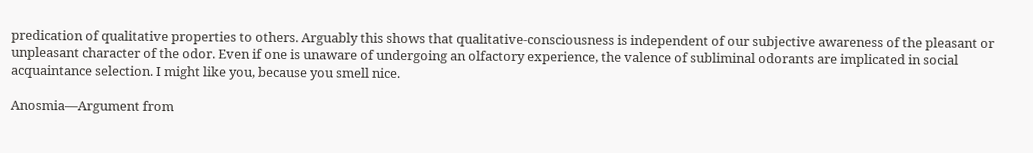predication of qualitative properties to others. Arguably this shows that qualitative-consciousness is independent of our subjective awareness of the pleasant or unpleasant character of the odor. Even if one is unaware of undergoing an olfactory experience, the valence of subliminal odorants are implicated in social acquaintance selection. I might like you, because you smell nice.

Anosmia—Argument from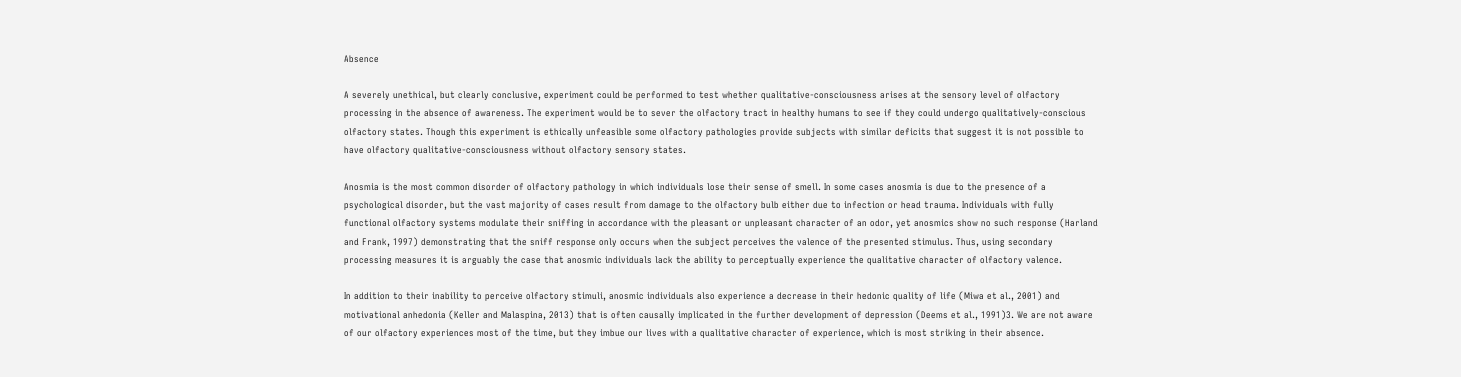Absence

A severely unethical, but clearly conclusive, experiment could be performed to test whether qualitative-consciousness arises at the sensory level of olfactory processing in the absence of awareness. The experiment would be to sever the olfactory tract in healthy humans to see if they could undergo qualitatively-conscious olfactory states. Though this experiment is ethically unfeasible some olfactory pathologies provide subjects with similar deficits that suggest it is not possible to have olfactory qualitative-consciousness without olfactory sensory states.

Anosmia is the most common disorder of olfactory pathology in which individuals lose their sense of smell. In some cases anosmia is due to the presence of a psychological disorder, but the vast majority of cases result from damage to the olfactory bulb either due to infection or head trauma. Individuals with fully functional olfactory systems modulate their sniffing in accordance with the pleasant or unpleasant character of an odor, yet anosmics show no such response (Harland and Frank, 1997) demonstrating that the sniff response only occurs when the subject perceives the valence of the presented stimulus. Thus, using secondary processing measures it is arguably the case that anosmic individuals lack the ability to perceptually experience the qualitative character of olfactory valence.

In addition to their inability to perceive olfactory stimuli, anosmic individuals also experience a decrease in their hedonic quality of life (Miwa et al., 2001) and motivational anhedonia (Keller and Malaspina, 2013) that is often causally implicated in the further development of depression (Deems et al., 1991)3. We are not aware of our olfactory experiences most of the time, but they imbue our lives with a qualitative character of experience, which is most striking in their absence.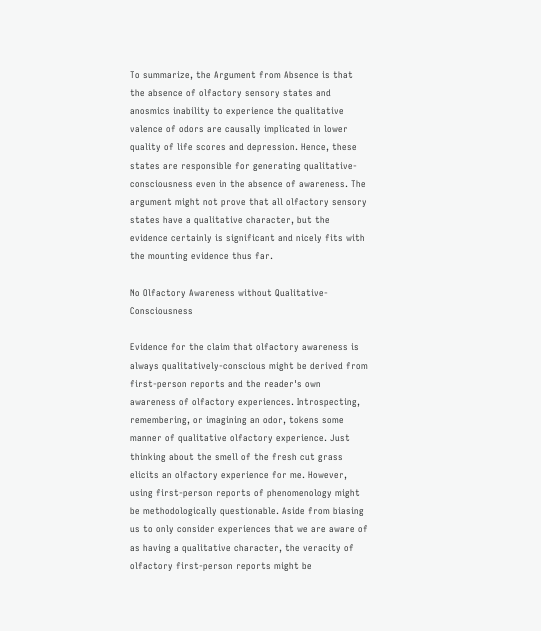To summarize, the Argument from Absence is that the absence of olfactory sensory states and anosmics inability to experience the qualitative valence of odors are causally implicated in lower quality of life scores and depression. Hence, these states are responsible for generating qualitative-consciousness even in the absence of awareness. The argument might not prove that all olfactory sensory states have a qualitative character, but the evidence certainly is significant and nicely fits with the mounting evidence thus far.

No Olfactory Awareness without Qualitative-Consciousness

Evidence for the claim that olfactory awareness is always qualitatively-conscious might be derived from first-person reports and the reader's own awareness of olfactory experiences. Introspecting, remembering, or imagining an odor, tokens some manner of qualitative olfactory experience. Just thinking about the smell of the fresh cut grass elicits an olfactory experience for me. However, using first-person reports of phenomenology might be methodologically questionable. Aside from biasing us to only consider experiences that we are aware of as having a qualitative character, the veracity of olfactory first-person reports might be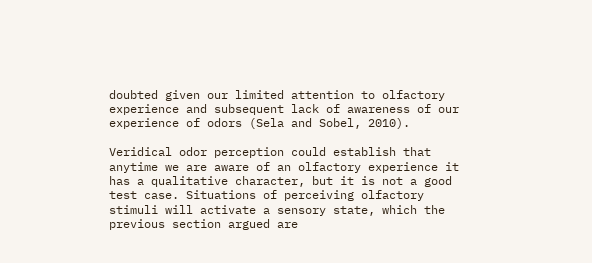doubted given our limited attention to olfactory experience and subsequent lack of awareness of our experience of odors (Sela and Sobel, 2010).

Veridical odor perception could establish that anytime we are aware of an olfactory experience it has a qualitative character, but it is not a good test case. Situations of perceiving olfactory stimuli will activate a sensory state, which the previous section argued are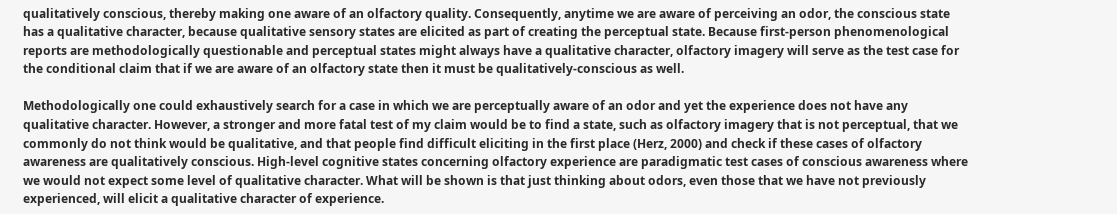qualitatively conscious, thereby making one aware of an olfactory quality. Consequently, anytime we are aware of perceiving an odor, the conscious state has a qualitative character, because qualitative sensory states are elicited as part of creating the perceptual state. Because first-person phenomenological reports are methodologically questionable and perceptual states might always have a qualitative character, olfactory imagery will serve as the test case for the conditional claim that if we are aware of an olfactory state then it must be qualitatively-conscious as well.

Methodologically one could exhaustively search for a case in which we are perceptually aware of an odor and yet the experience does not have any qualitative character. However, a stronger and more fatal test of my claim would be to find a state, such as olfactory imagery that is not perceptual, that we commonly do not think would be qualitative, and that people find difficult eliciting in the first place (Herz, 2000) and check if these cases of olfactory awareness are qualitatively conscious. High-level cognitive states concerning olfactory experience are paradigmatic test cases of conscious awareness where we would not expect some level of qualitative character. What will be shown is that just thinking about odors, even those that we have not previously experienced, will elicit a qualitative character of experience.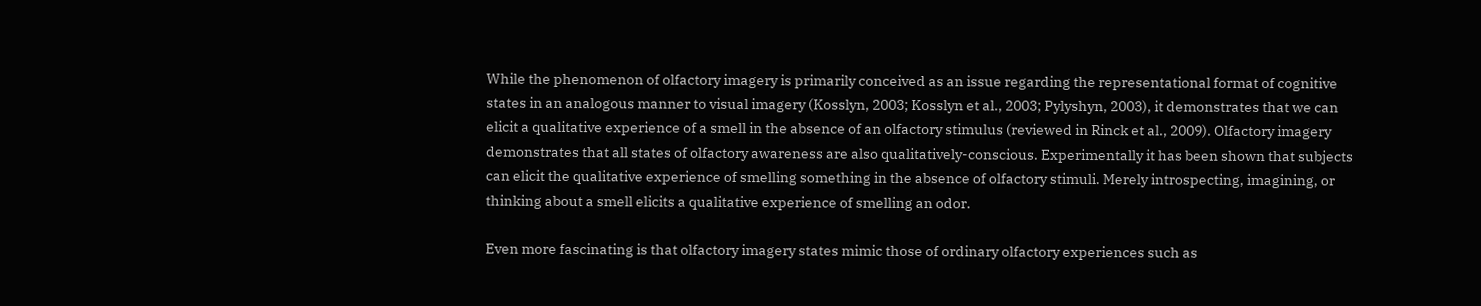While the phenomenon of olfactory imagery is primarily conceived as an issue regarding the representational format of cognitive states in an analogous manner to visual imagery (Kosslyn, 2003; Kosslyn et al., 2003; Pylyshyn, 2003), it demonstrates that we can elicit a qualitative experience of a smell in the absence of an olfactory stimulus (reviewed in Rinck et al., 2009). Olfactory imagery demonstrates that all states of olfactory awareness are also qualitatively-conscious. Experimentally it has been shown that subjects can elicit the qualitative experience of smelling something in the absence of olfactory stimuli. Merely introspecting, imagining, or thinking about a smell elicits a qualitative experience of smelling an odor.

Even more fascinating is that olfactory imagery states mimic those of ordinary olfactory experiences such as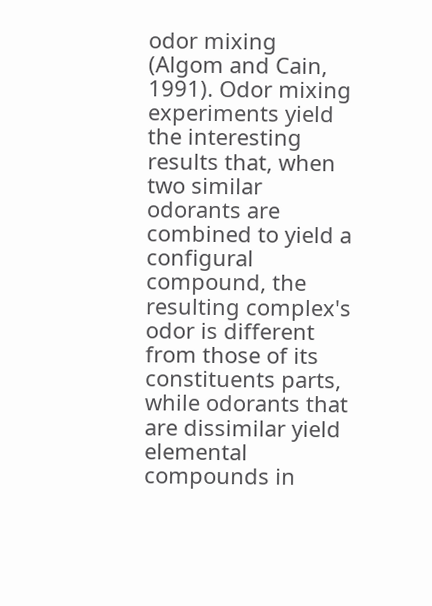odor mixing (Algom and Cain, 1991). Odor mixing experiments yield the interesting results that, when two similar odorants are combined to yield a configural compound, the resulting complex's odor is different from those of its constituents parts, while odorants that are dissimilar yield elemental compounds in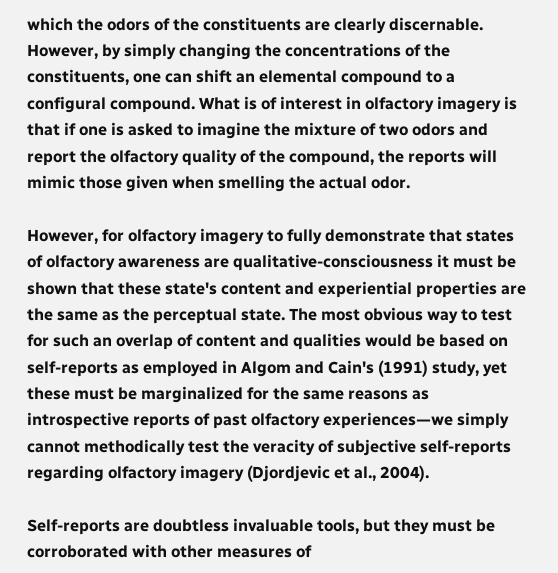which the odors of the constituents are clearly discernable. However, by simply changing the concentrations of the constituents, one can shift an elemental compound to a configural compound. What is of interest in olfactory imagery is that if one is asked to imagine the mixture of two odors and report the olfactory quality of the compound, the reports will mimic those given when smelling the actual odor.

However, for olfactory imagery to fully demonstrate that states of olfactory awareness are qualitative-consciousness it must be shown that these state's content and experiential properties are the same as the perceptual state. The most obvious way to test for such an overlap of content and qualities would be based on self-reports as employed in Algom and Cain's (1991) study, yet these must be marginalized for the same reasons as introspective reports of past olfactory experiences—we simply cannot methodically test the veracity of subjective self-reports regarding olfactory imagery (Djordjevic et al., 2004).

Self-reports are doubtless invaluable tools, but they must be corroborated with other measures of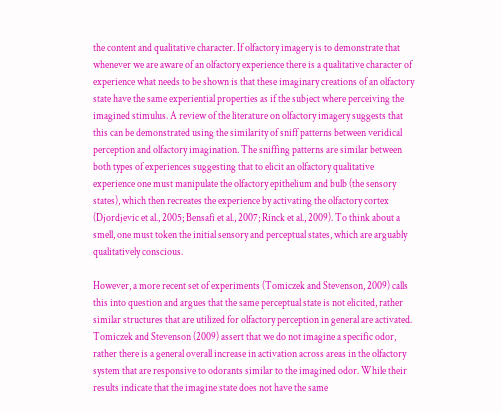the content and qualitative character. If olfactory imagery is to demonstrate that whenever we are aware of an olfactory experience there is a qualitative character of experience what needs to be shown is that these imaginary creations of an olfactory state have the same experiential properties as if the subject where perceiving the imagined stimulus. A review of the literature on olfactory imagery suggests that this can be demonstrated using the similarity of sniff patterns between veridical perception and olfactory imagination. The sniffing patterns are similar between both types of experiences suggesting that to elicit an olfactory qualitative experience one must manipulate the olfactory epithelium and bulb (the sensory states), which then recreates the experience by activating the olfactory cortex (Djordjevic et al., 2005; Bensafi et al., 2007; Rinck et al., 2009). To think about a smell, one must token the initial sensory and perceptual states, which are arguably qualitatively conscious.

However, a more recent set of experiments (Tomiczek and Stevenson, 2009) calls this into question and argues that the same perceptual state is not elicited, rather similar structures that are utilized for olfactory perception in general are activated. Tomiczek and Stevenson (2009) assert that we do not imagine a specific odor, rather there is a general overall increase in activation across areas in the olfactory system that are responsive to odorants similar to the imagined odor. While their results indicate that the imagine state does not have the same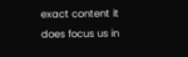exact content it does focus us in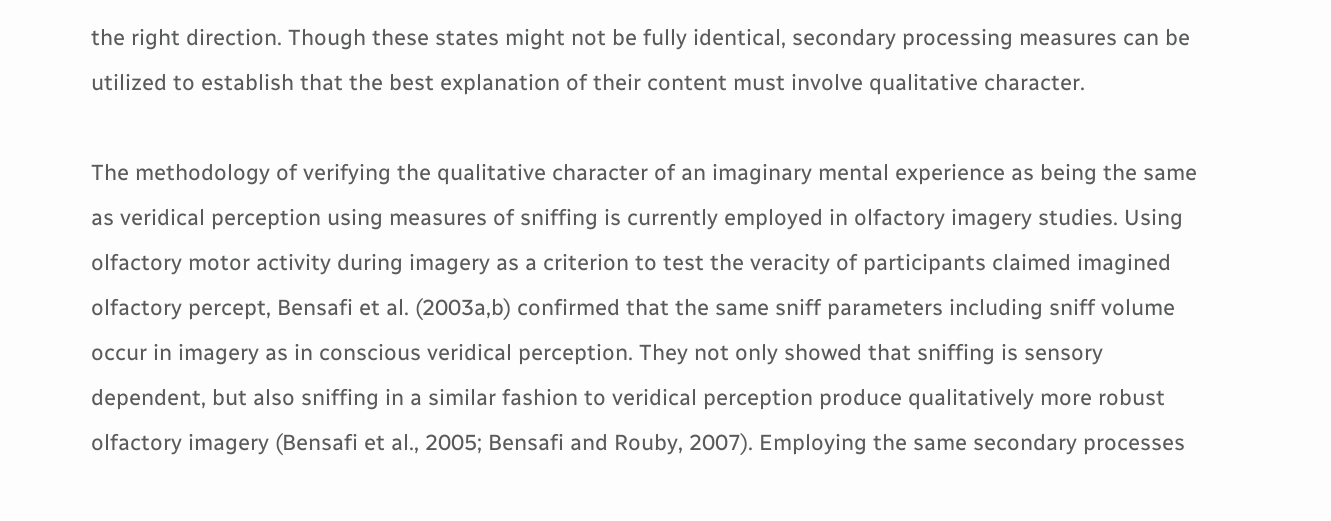the right direction. Though these states might not be fully identical, secondary processing measures can be utilized to establish that the best explanation of their content must involve qualitative character.

The methodology of verifying the qualitative character of an imaginary mental experience as being the same as veridical perception using measures of sniffing is currently employed in olfactory imagery studies. Using olfactory motor activity during imagery as a criterion to test the veracity of participants claimed imagined olfactory percept, Bensafi et al. (2003a,b) confirmed that the same sniff parameters including sniff volume occur in imagery as in conscious veridical perception. They not only showed that sniffing is sensory dependent, but also sniffing in a similar fashion to veridical perception produce qualitatively more robust olfactory imagery (Bensafi et al., 2005; Bensafi and Rouby, 2007). Employing the same secondary processes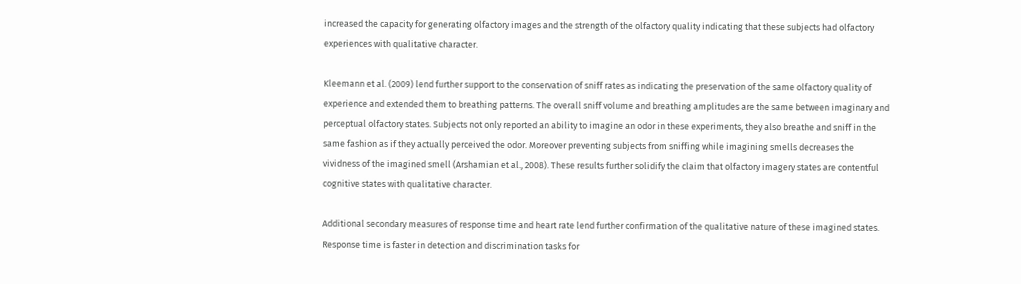increased the capacity for generating olfactory images and the strength of the olfactory quality indicating that these subjects had olfactory experiences with qualitative character.

Kleemann et al. (2009) lend further support to the conservation of sniff rates as indicating the preservation of the same olfactory quality of experience and extended them to breathing patterns. The overall sniff volume and breathing amplitudes are the same between imaginary and perceptual olfactory states. Subjects not only reported an ability to imagine an odor in these experiments, they also breathe and sniff in the same fashion as if they actually perceived the odor. Moreover preventing subjects from sniffing while imagining smells decreases the vividness of the imagined smell (Arshamian et al., 2008). These results further solidify the claim that olfactory imagery states are contentful cognitive states with qualitative character.

Additional secondary measures of response time and heart rate lend further confirmation of the qualitative nature of these imagined states. Response time is faster in detection and discrimination tasks for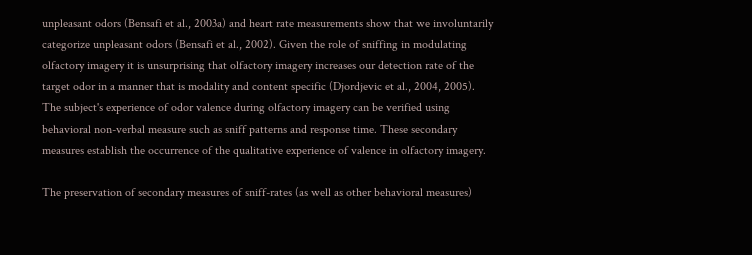unpleasant odors (Bensafi et al., 2003a) and heart rate measurements show that we involuntarily categorize unpleasant odors (Bensafi et al., 2002). Given the role of sniffing in modulating olfactory imagery it is unsurprising that olfactory imagery increases our detection rate of the target odor in a manner that is modality and content specific (Djordjevic et al., 2004, 2005). The subject's experience of odor valence during olfactory imagery can be verified using behavioral non-verbal measure such as sniff patterns and response time. These secondary measures establish the occurrence of the qualitative experience of valence in olfactory imagery.

The preservation of secondary measures of sniff-rates (as well as other behavioral measures)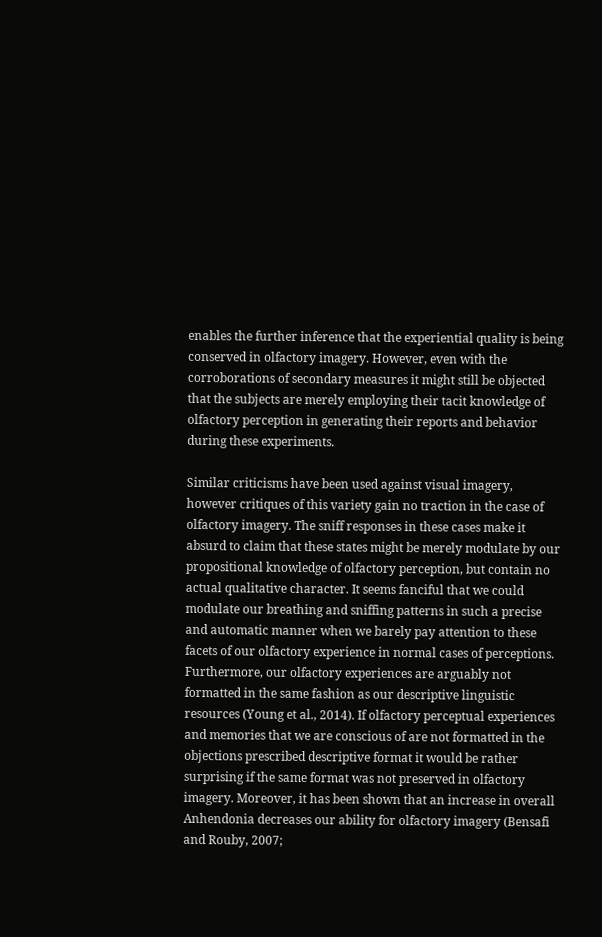enables the further inference that the experiential quality is being conserved in olfactory imagery. However, even with the corroborations of secondary measures it might still be objected that the subjects are merely employing their tacit knowledge of olfactory perception in generating their reports and behavior during these experiments.

Similar criticisms have been used against visual imagery, however critiques of this variety gain no traction in the case of olfactory imagery. The sniff responses in these cases make it absurd to claim that these states might be merely modulate by our propositional knowledge of olfactory perception, but contain no actual qualitative character. It seems fanciful that we could modulate our breathing and sniffing patterns in such a precise and automatic manner when we barely pay attention to these facets of our olfactory experience in normal cases of perceptions. Furthermore, our olfactory experiences are arguably not formatted in the same fashion as our descriptive linguistic resources (Young et al., 2014). If olfactory perceptual experiences and memories that we are conscious of are not formatted in the objections prescribed descriptive format it would be rather surprising if the same format was not preserved in olfactory imagery. Moreover, it has been shown that an increase in overall Anhendonia decreases our ability for olfactory imagery (Bensafi and Rouby, 2007;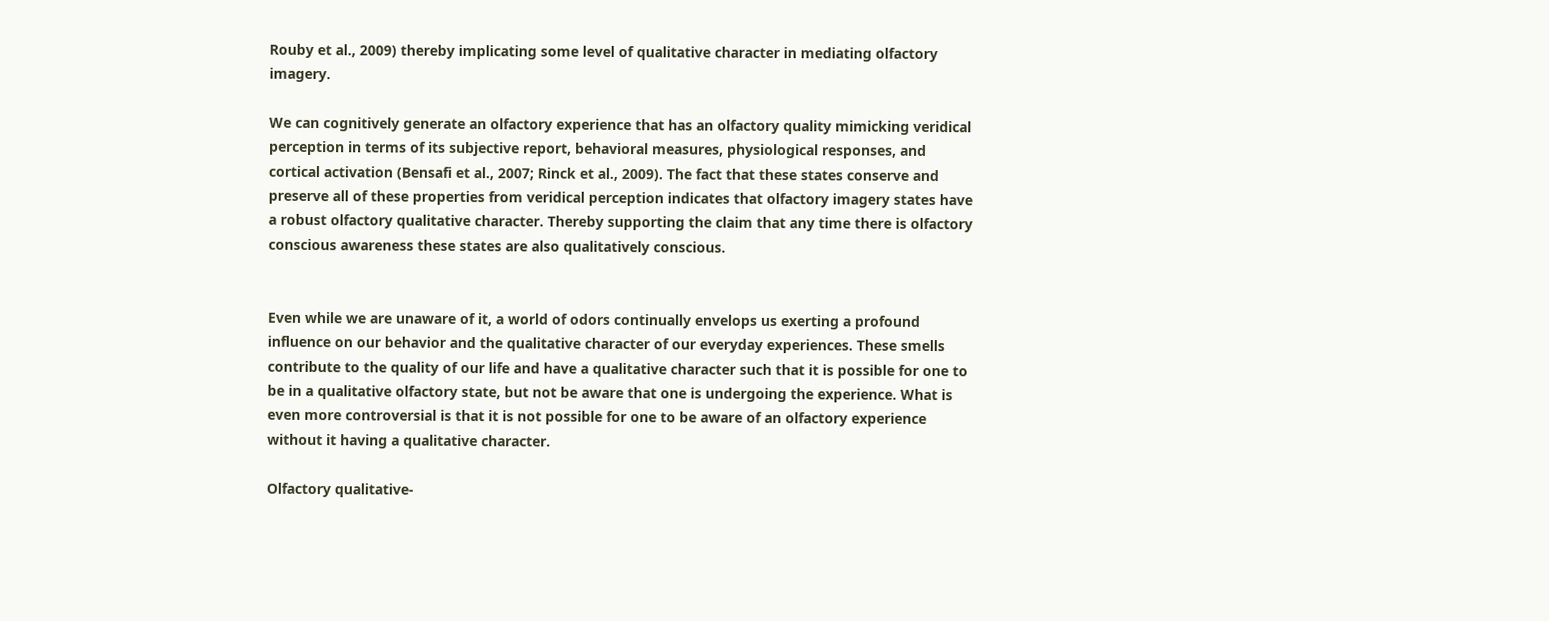Rouby et al., 2009) thereby implicating some level of qualitative character in mediating olfactory imagery.

We can cognitively generate an olfactory experience that has an olfactory quality mimicking veridical perception in terms of its subjective report, behavioral measures, physiological responses, and cortical activation (Bensafi et al., 2007; Rinck et al., 2009). The fact that these states conserve and preserve all of these properties from veridical perception indicates that olfactory imagery states have a robust olfactory qualitative character. Thereby supporting the claim that any time there is olfactory conscious awareness these states are also qualitatively conscious.


Even while we are unaware of it, a world of odors continually envelops us exerting a profound influence on our behavior and the qualitative character of our everyday experiences. These smells contribute to the quality of our life and have a qualitative character such that it is possible for one to be in a qualitative olfactory state, but not be aware that one is undergoing the experience. What is even more controversial is that it is not possible for one to be aware of an olfactory experience without it having a qualitative character.

Olfactory qualitative-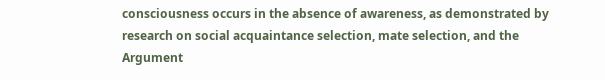consciousness occurs in the absence of awareness, as demonstrated by research on social acquaintance selection, mate selection, and the Argument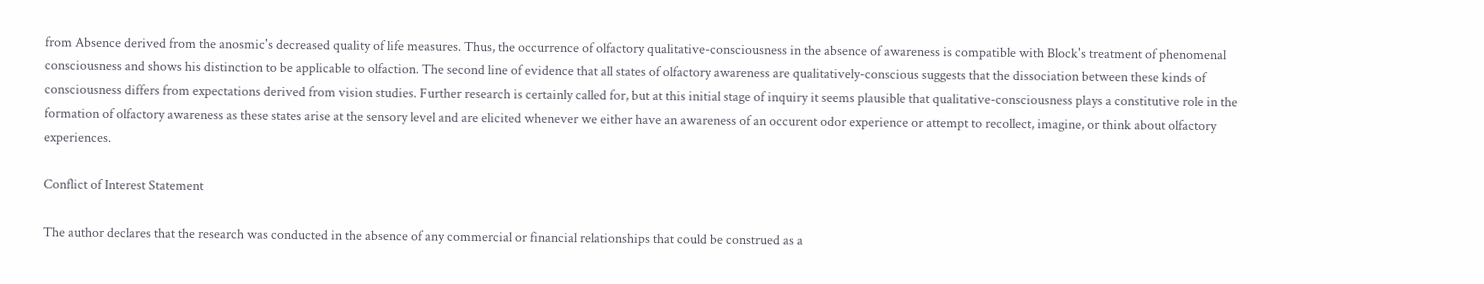from Absence derived from the anosmic's decreased quality of life measures. Thus, the occurrence of olfactory qualitative-consciousness in the absence of awareness is compatible with Block's treatment of phenomenal consciousness and shows his distinction to be applicable to olfaction. The second line of evidence that all states of olfactory awareness are qualitatively-conscious suggests that the dissociation between these kinds of consciousness differs from expectations derived from vision studies. Further research is certainly called for, but at this initial stage of inquiry it seems plausible that qualitative-consciousness plays a constitutive role in the formation of olfactory awareness as these states arise at the sensory level and are elicited whenever we either have an awareness of an occurent odor experience or attempt to recollect, imagine, or think about olfactory experiences.

Conflict of Interest Statement

The author declares that the research was conducted in the absence of any commercial or financial relationships that could be construed as a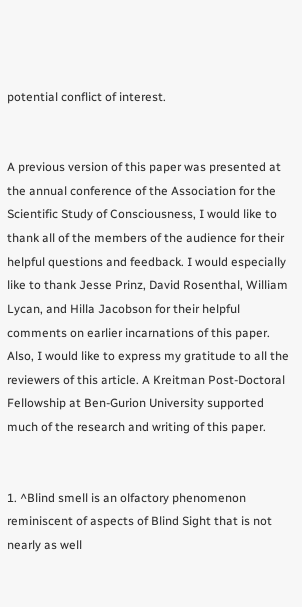potential conflict of interest.


A previous version of this paper was presented at the annual conference of the Association for the Scientific Study of Consciousness, I would like to thank all of the members of the audience for their helpful questions and feedback. I would especially like to thank Jesse Prinz, David Rosenthal, William Lycan, and Hilla Jacobson for their helpful comments on earlier incarnations of this paper. Also, I would like to express my gratitude to all the reviewers of this article. A Kreitman Post-Doctoral Fellowship at Ben-Gurion University supported much of the research and writing of this paper.


1. ^Blind smell is an olfactory phenomenon reminiscent of aspects of Blind Sight that is not nearly as well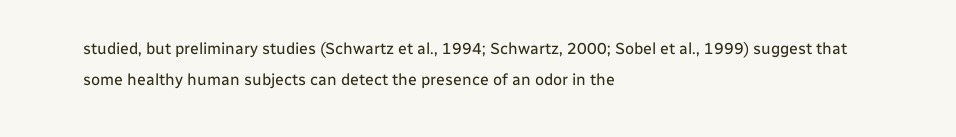studied, but preliminary studies (Schwartz et al., 1994; Schwartz, 2000; Sobel et al., 1999) suggest that some healthy human subjects can detect the presence of an odor in the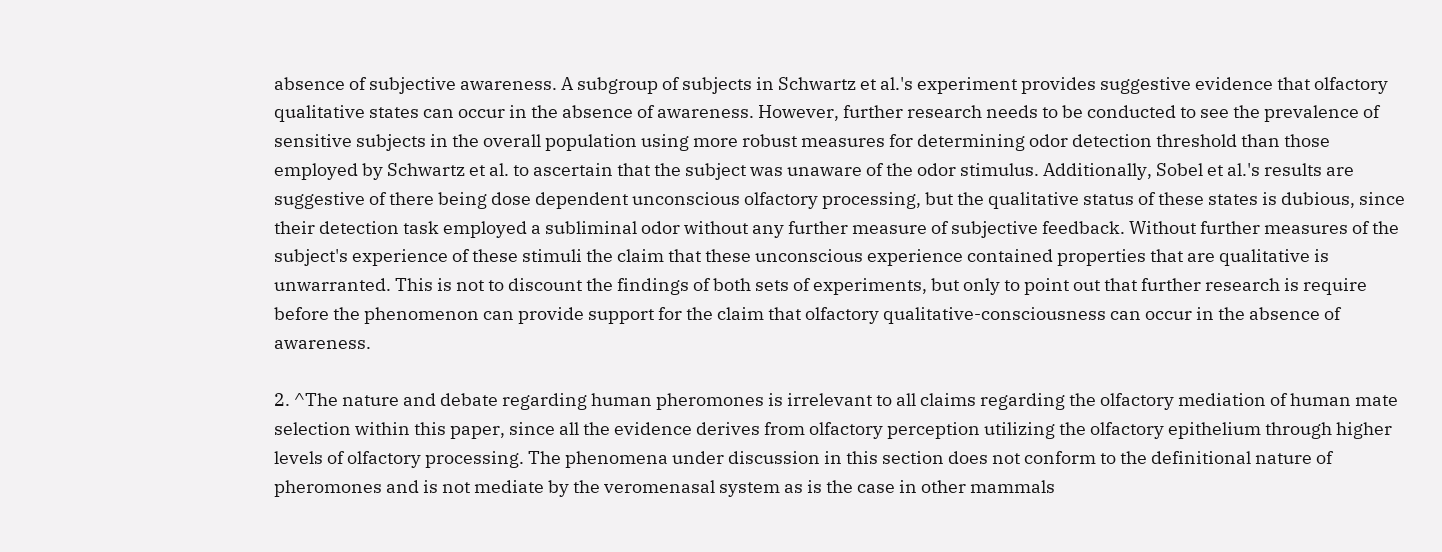absence of subjective awareness. A subgroup of subjects in Schwartz et al.'s experiment provides suggestive evidence that olfactory qualitative states can occur in the absence of awareness. However, further research needs to be conducted to see the prevalence of sensitive subjects in the overall population using more robust measures for determining odor detection threshold than those employed by Schwartz et al. to ascertain that the subject was unaware of the odor stimulus. Additionally, Sobel et al.'s results are suggestive of there being dose dependent unconscious olfactory processing, but the qualitative status of these states is dubious, since their detection task employed a subliminal odor without any further measure of subjective feedback. Without further measures of the subject's experience of these stimuli the claim that these unconscious experience contained properties that are qualitative is unwarranted. This is not to discount the findings of both sets of experiments, but only to point out that further research is require before the phenomenon can provide support for the claim that olfactory qualitative-consciousness can occur in the absence of awareness.

2. ^The nature and debate regarding human pheromones is irrelevant to all claims regarding the olfactory mediation of human mate selection within this paper, since all the evidence derives from olfactory perception utilizing the olfactory epithelium through higher levels of olfactory processing. The phenomena under discussion in this section does not conform to the definitional nature of pheromones and is not mediate by the veromenasal system as is the case in other mammals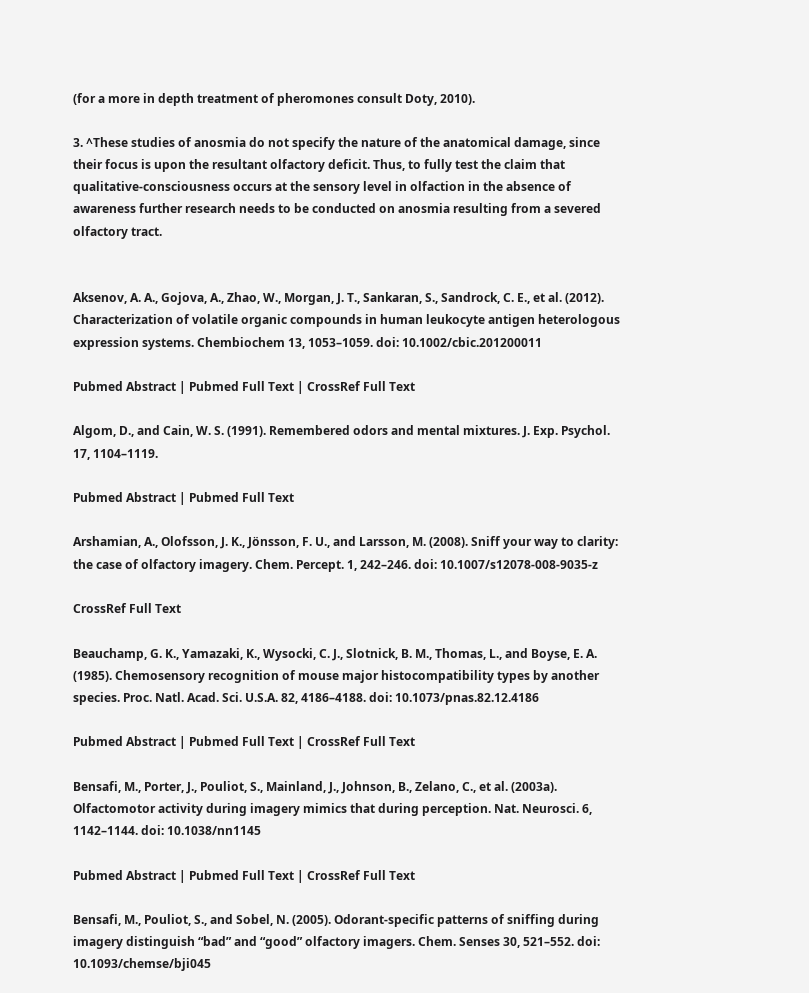(for a more in depth treatment of pheromones consult Doty, 2010).

3. ^These studies of anosmia do not specify the nature of the anatomical damage, since their focus is upon the resultant olfactory deficit. Thus, to fully test the claim that qualitative-consciousness occurs at the sensory level in olfaction in the absence of awareness further research needs to be conducted on anosmia resulting from a severed olfactory tract.


Aksenov, A. A., Gojova, A., Zhao, W., Morgan, J. T., Sankaran, S., Sandrock, C. E., et al. (2012). Characterization of volatile organic compounds in human leukocyte antigen heterologous expression systems. Chembiochem 13, 1053–1059. doi: 10.1002/cbic.201200011

Pubmed Abstract | Pubmed Full Text | CrossRef Full Text

Algom, D., and Cain, W. S. (1991). Remembered odors and mental mixtures. J. Exp. Psychol. 17, 1104–1119.

Pubmed Abstract | Pubmed Full Text

Arshamian, A., Olofsson, J. K., Jönsson, F. U., and Larsson, M. (2008). Sniff your way to clarity: the case of olfactory imagery. Chem. Percept. 1, 242–246. doi: 10.1007/s12078-008-9035-z

CrossRef Full Text

Beauchamp, G. K., Yamazaki, K., Wysocki, C. J., Slotnick, B. M., Thomas, L., and Boyse, E. A. (1985). Chemosensory recognition of mouse major histocompatibility types by another species. Proc. Natl. Acad. Sci. U.S.A. 82, 4186–4188. doi: 10.1073/pnas.82.12.4186

Pubmed Abstract | Pubmed Full Text | CrossRef Full Text

Bensafi, M., Porter, J., Pouliot, S., Mainland, J., Johnson, B., Zelano, C., et al. (2003a). Olfactomotor activity during imagery mimics that during perception. Nat. Neurosci. 6, 1142–1144. doi: 10.1038/nn1145

Pubmed Abstract | Pubmed Full Text | CrossRef Full Text

Bensafi, M., Pouliot, S., and Sobel, N. (2005). Odorant-specific patterns of sniffing during imagery distinguish “bad” and “good” olfactory imagers. Chem. Senses 30, 521–552. doi: 10.1093/chemse/bji045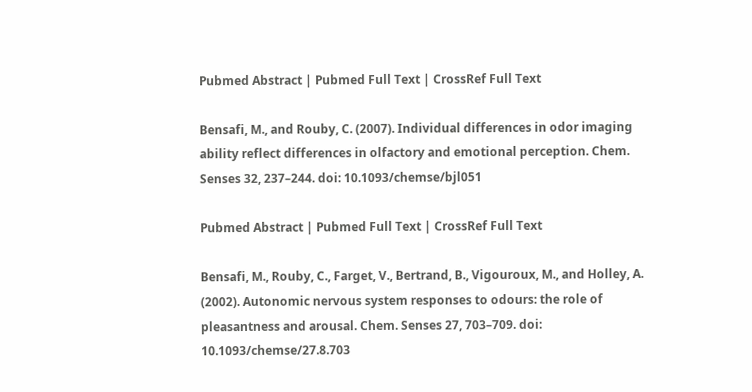Pubmed Abstract | Pubmed Full Text | CrossRef Full Text

Bensafi, M., and Rouby, C. (2007). Individual differences in odor imaging ability reflect differences in olfactory and emotional perception. Chem. Senses 32, 237–244. doi: 10.1093/chemse/bjl051

Pubmed Abstract | Pubmed Full Text | CrossRef Full Text

Bensafi, M., Rouby, C., Farget, V., Bertrand, B., Vigouroux, M., and Holley, A. (2002). Autonomic nervous system responses to odours: the role of pleasantness and arousal. Chem. Senses 27, 703–709. doi: 10.1093/chemse/27.8.703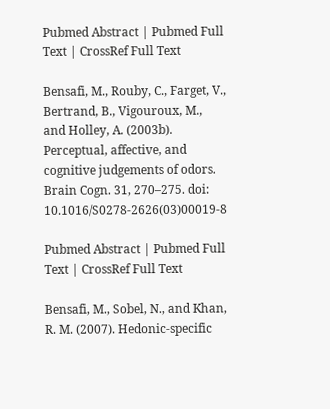Pubmed Abstract | Pubmed Full Text | CrossRef Full Text

Bensafi, M., Rouby, C., Farget, V., Bertrand, B., Vigouroux, M., and Holley, A. (2003b). Perceptual, affective, and cognitive judgements of odors. Brain Cogn. 31, 270–275. doi: 10.1016/S0278-2626(03)00019-8

Pubmed Abstract | Pubmed Full Text | CrossRef Full Text

Bensafi, M., Sobel, N., and Khan, R. M. (2007). Hedonic-specific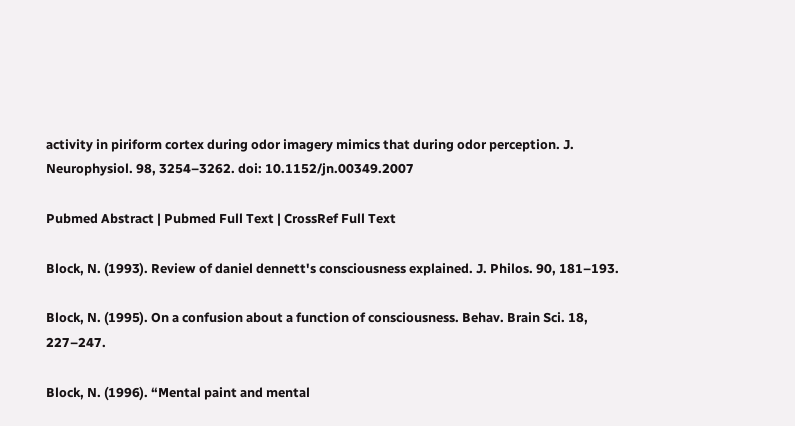activity in piriform cortex during odor imagery mimics that during odor perception. J. Neurophysiol. 98, 3254–3262. doi: 10.1152/jn.00349.2007

Pubmed Abstract | Pubmed Full Text | CrossRef Full Text

Block, N. (1993). Review of daniel dennett's consciousness explained. J. Philos. 90, 181–193.

Block, N. (1995). On a confusion about a function of consciousness. Behav. Brain Sci. 18, 227–247.

Block, N. (1996). “Mental paint and mental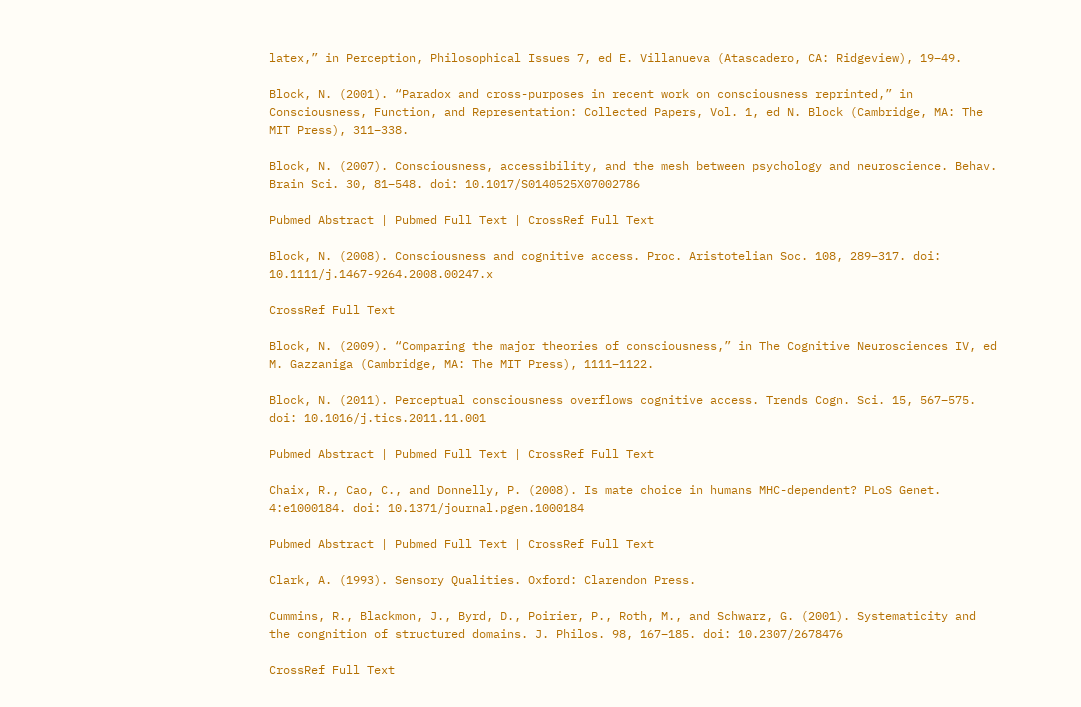latex,” in Perception, Philosophical Issues 7, ed E. Villanueva (Atascadero, CA: Ridgeview), 19–49.

Block, N. (2001). “Paradox and cross-purposes in recent work on consciousness reprinted,” in Consciousness, Function, and Representation: Collected Papers, Vol. 1, ed N. Block (Cambridge, MA: The MIT Press), 311–338.

Block, N. (2007). Consciousness, accessibility, and the mesh between psychology and neuroscience. Behav. Brain Sci. 30, 81–548. doi: 10.1017/S0140525X07002786

Pubmed Abstract | Pubmed Full Text | CrossRef Full Text

Block, N. (2008). Consciousness and cognitive access. Proc. Aristotelian Soc. 108, 289–317. doi: 10.1111/j.1467-9264.2008.00247.x

CrossRef Full Text

Block, N. (2009). “Comparing the major theories of consciousness,” in The Cognitive Neurosciences IV, ed M. Gazzaniga (Cambridge, MA: The MIT Press), 1111–1122.

Block, N. (2011). Perceptual consciousness overflows cognitive access. Trends Cogn. Sci. 15, 567–575. doi: 10.1016/j.tics.2011.11.001

Pubmed Abstract | Pubmed Full Text | CrossRef Full Text

Chaix, R., Cao, C., and Donnelly, P. (2008). Is mate choice in humans MHC-dependent? PLoS Genet. 4:e1000184. doi: 10.1371/journal.pgen.1000184

Pubmed Abstract | Pubmed Full Text | CrossRef Full Text

Clark, A. (1993). Sensory Qualities. Oxford: Clarendon Press.

Cummins, R., Blackmon, J., Byrd, D., Poirier, P., Roth, M., and Schwarz, G. (2001). Systematicity and the congnition of structured domains. J. Philos. 98, 167–185. doi: 10.2307/2678476

CrossRef Full Text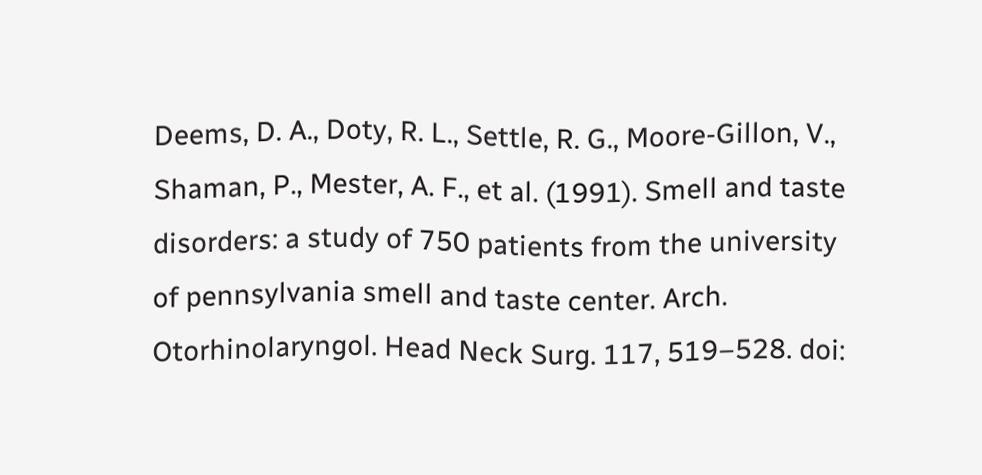Deems, D. A., Doty, R. L., Settle, R. G., Moore-Gillon, V., Shaman, P., Mester, A. F., et al. (1991). Smell and taste disorders: a study of 750 patients from the university of pennsylvania smell and taste center. Arch. Otorhinolaryngol. Head Neck Surg. 117, 519–528. doi: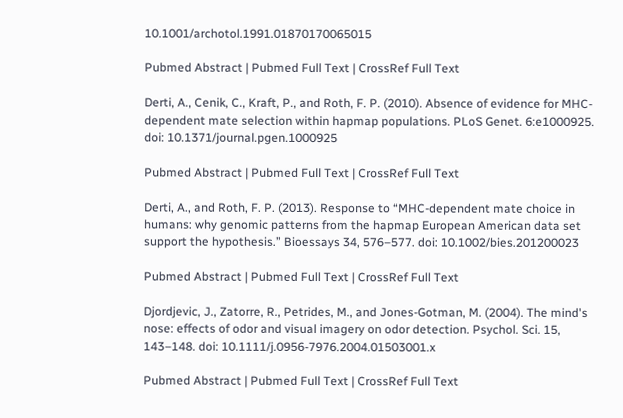10.1001/archotol.1991.01870170065015

Pubmed Abstract | Pubmed Full Text | CrossRef Full Text

Derti, A., Cenik, C., Kraft, P., and Roth, F. P. (2010). Absence of evidence for MHC-dependent mate selection within hapmap populations. PLoS Genet. 6:e1000925. doi: 10.1371/journal.pgen.1000925

Pubmed Abstract | Pubmed Full Text | CrossRef Full Text

Derti, A., and Roth, F. P. (2013). Response to “MHC-dependent mate choice in humans: why genomic patterns from the hapmap European American data set support the hypothesis.” Bioessays 34, 576–577. doi: 10.1002/bies.201200023

Pubmed Abstract | Pubmed Full Text | CrossRef Full Text

Djordjevic, J., Zatorre, R., Petrides, M., and Jones-Gotman, M. (2004). The mind's nose: effects of odor and visual imagery on odor detection. Psychol. Sci. 15, 143–148. doi: 10.1111/j.0956-7976.2004.01503001.x

Pubmed Abstract | Pubmed Full Text | CrossRef Full Text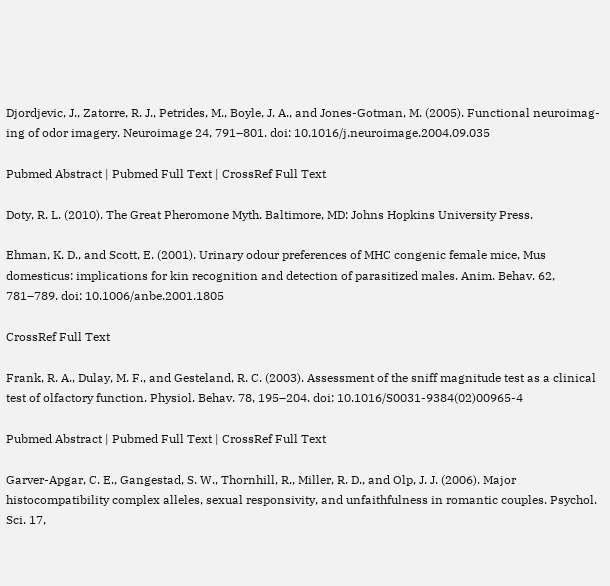Djordjevic, J., Zatorre, R. J., Petrides, M., Boyle, J. A., and Jones-Gotman, M. (2005). Functional neuroimag- ing of odor imagery. Neuroimage 24, 791–801. doi: 10.1016/j.neuroimage.2004.09.035

Pubmed Abstract | Pubmed Full Text | CrossRef Full Text

Doty, R. L. (2010). The Great Pheromone Myth. Baltimore, MD: Johns Hopkins University Press.

Ehman, K. D., and Scott, E. (2001). Urinary odour preferences of MHC congenic female mice, Mus domesticus: implications for kin recognition and detection of parasitized males. Anim. Behav. 62, 781–789. doi: 10.1006/anbe.2001.1805

CrossRef Full Text

Frank, R. A., Dulay, M. F., and Gesteland, R. C. (2003). Assessment of the sniff magnitude test as a clinical test of olfactory function. Physiol. Behav. 78, 195–204. doi: 10.1016/S0031-9384(02)00965-4

Pubmed Abstract | Pubmed Full Text | CrossRef Full Text

Garver-Apgar, C. E., Gangestad, S. W., Thornhill, R., Miller, R. D., and Olp, J. J. (2006). Major histocompatibility complex alleles, sexual responsivity, and unfaithfulness in romantic couples. Psychol. Sci. 17,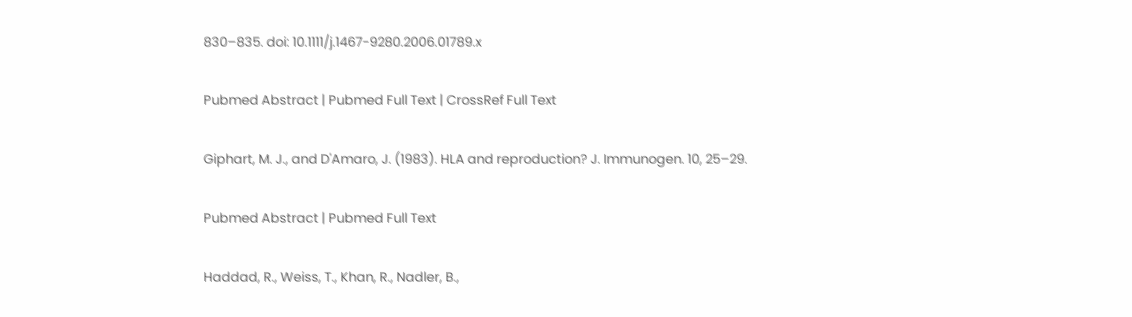830–835. doi: 10.1111/j.1467-9280.2006.01789.x

Pubmed Abstract | Pubmed Full Text | CrossRef Full Text

Giphart, M. J., and D'Amaro, J. (1983). HLA and reproduction? J. Immunogen. 10, 25–29.

Pubmed Abstract | Pubmed Full Text

Haddad, R., Weiss, T., Khan, R., Nadler, B.,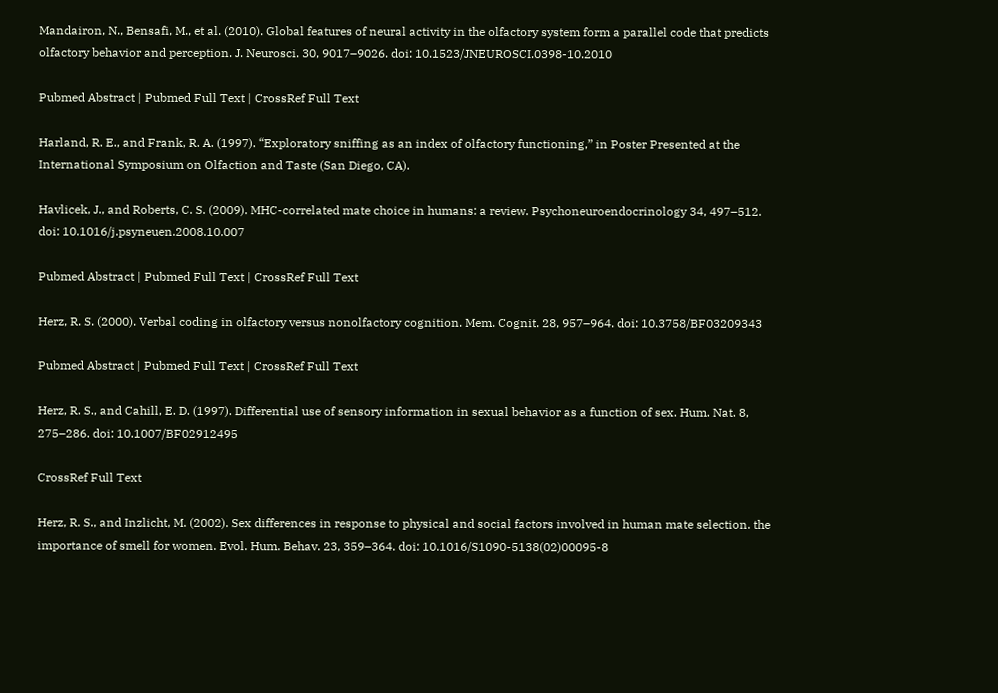Mandairon, N., Bensafi, M., et al. (2010). Global features of neural activity in the olfactory system form a parallel code that predicts olfactory behavior and perception. J. Neurosci. 30, 9017–9026. doi: 10.1523/JNEUROSCI.0398-10.2010

Pubmed Abstract | Pubmed Full Text | CrossRef Full Text

Harland, R. E., and Frank, R. A. (1997). “Exploratory sniffing as an index of olfactory functioning,” in Poster Presented at the International Symposium on Olfaction and Taste (San Diego, CA).

Havlicek, J., and Roberts, C. S. (2009). MHC-correlated mate choice in humans: a review. Psychoneuroendocrinology 34, 497–512. doi: 10.1016/j.psyneuen.2008.10.007

Pubmed Abstract | Pubmed Full Text | CrossRef Full Text

Herz, R. S. (2000). Verbal coding in olfactory versus nonolfactory cognition. Mem. Cognit. 28, 957–964. doi: 10.3758/BF03209343

Pubmed Abstract | Pubmed Full Text | CrossRef Full Text

Herz, R. S., and Cahill, E. D. (1997). Differential use of sensory information in sexual behavior as a function of sex. Hum. Nat. 8, 275–286. doi: 10.1007/BF02912495

CrossRef Full Text

Herz, R. S., and Inzlicht, M. (2002). Sex differences in response to physical and social factors involved in human mate selection. the importance of smell for women. Evol. Hum. Behav. 23, 359–364. doi: 10.1016/S1090-5138(02)00095-8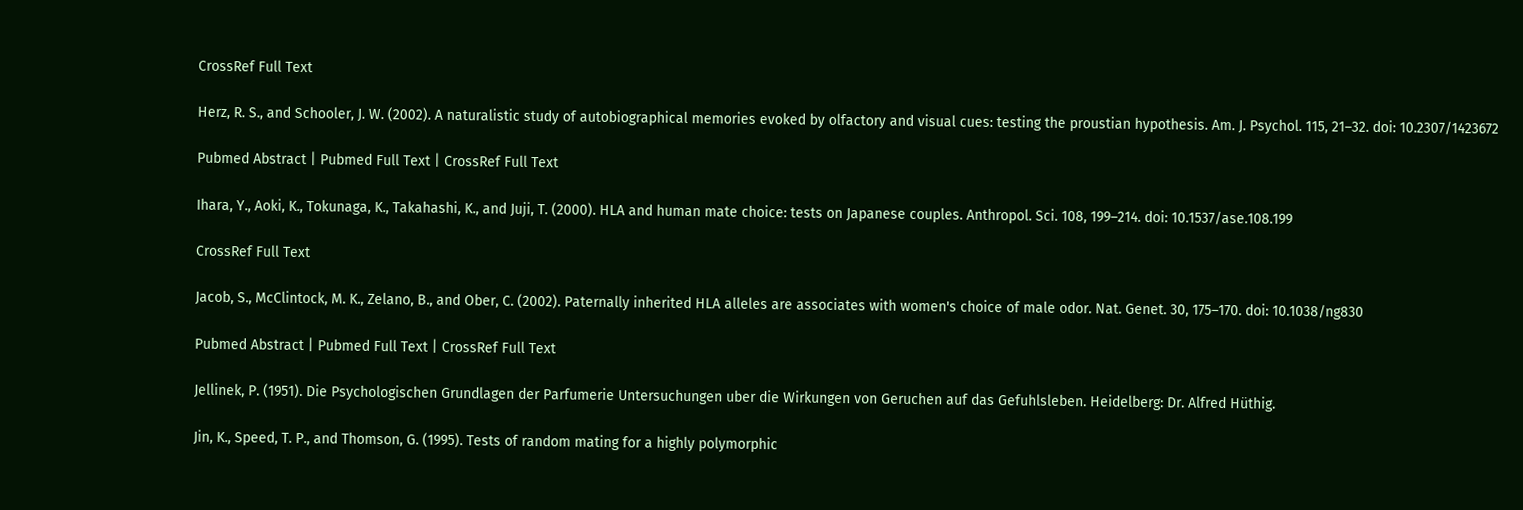CrossRef Full Text

Herz, R. S., and Schooler, J. W. (2002). A naturalistic study of autobiographical memories evoked by olfactory and visual cues: testing the proustian hypothesis. Am. J. Psychol. 115, 21–32. doi: 10.2307/1423672

Pubmed Abstract | Pubmed Full Text | CrossRef Full Text

Ihara, Y., Aoki, K., Tokunaga, K., Takahashi, K., and Juji, T. (2000). HLA and human mate choice: tests on Japanese couples. Anthropol. Sci. 108, 199–214. doi: 10.1537/ase.108.199

CrossRef Full Text

Jacob, S., McClintock, M. K., Zelano, B., and Ober, C. (2002). Paternally inherited HLA alleles are associates with women's choice of male odor. Nat. Genet. 30, 175–170. doi: 10.1038/ng830

Pubmed Abstract | Pubmed Full Text | CrossRef Full Text

Jellinek, P. (1951). Die Psychologischen Grundlagen der Parfumerie Untersuchungen uber die Wirkungen von Geruchen auf das Gefuhlsleben. Heidelberg: Dr. Alfred Hüthig.

Jin, K., Speed, T. P., and Thomson, G. (1995). Tests of random mating for a highly polymorphic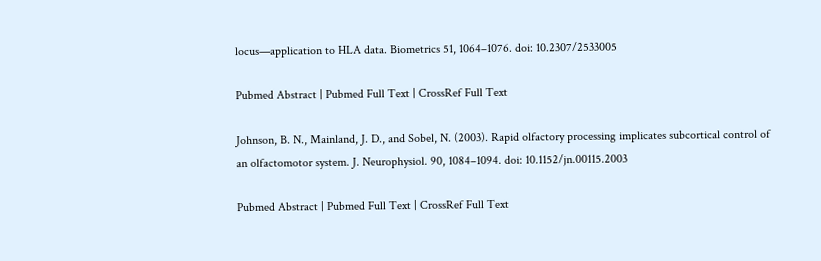locus—application to HLA data. Biometrics 51, 1064–1076. doi: 10.2307/2533005

Pubmed Abstract | Pubmed Full Text | CrossRef Full Text

Johnson, B. N., Mainland, J. D., and Sobel, N. (2003). Rapid olfactory processing implicates subcortical control of an olfactomotor system. J. Neurophysiol. 90, 1084–1094. doi: 10.1152/jn.00115.2003

Pubmed Abstract | Pubmed Full Text | CrossRef Full Text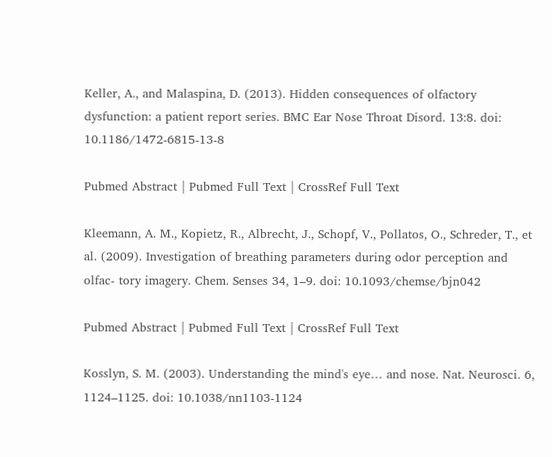Keller, A., and Malaspina, D. (2013). Hidden consequences of olfactory dysfunction: a patient report series. BMC Ear Nose Throat Disord. 13:8. doi: 10.1186/1472-6815-13-8

Pubmed Abstract | Pubmed Full Text | CrossRef Full Text

Kleemann, A. M., Kopietz, R., Albrecht, J., Schopf, V., Pollatos, O., Schreder, T., et al. (2009). Investigation of breathing parameters during odor perception and olfac- tory imagery. Chem. Senses 34, 1–9. doi: 10.1093/chemse/bjn042

Pubmed Abstract | Pubmed Full Text | CrossRef Full Text

Kosslyn, S. M. (2003). Understanding the mind's eye… and nose. Nat. Neurosci. 6, 1124–1125. doi: 10.1038/nn1103-1124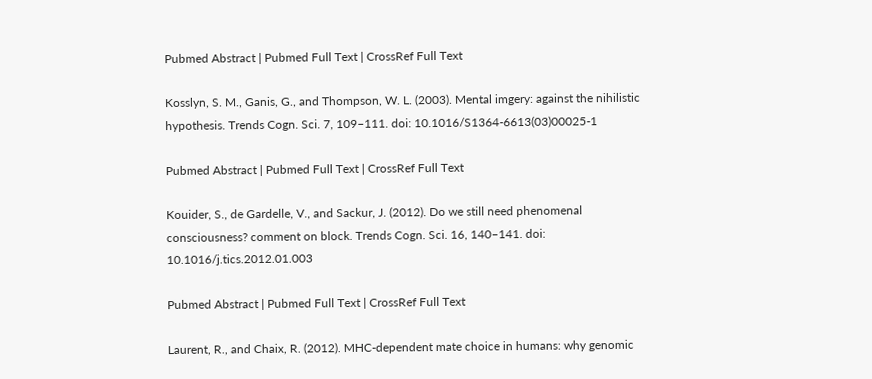Pubmed Abstract | Pubmed Full Text | CrossRef Full Text

Kosslyn, S. M., Ganis, G., and Thompson, W. L. (2003). Mental imgery: against the nihilistic hypothesis. Trends Cogn. Sci. 7, 109–111. doi: 10.1016/S1364-6613(03)00025-1

Pubmed Abstract | Pubmed Full Text | CrossRef Full Text

Kouider, S., de Gardelle, V., and Sackur, J. (2012). Do we still need phenomenal consciousness? comment on block. Trends Cogn. Sci. 16, 140–141. doi: 10.1016/j.tics.2012.01.003

Pubmed Abstract | Pubmed Full Text | CrossRef Full Text

Laurent, R., and Chaix, R. (2012). MHC-dependent mate choice in humans: why genomic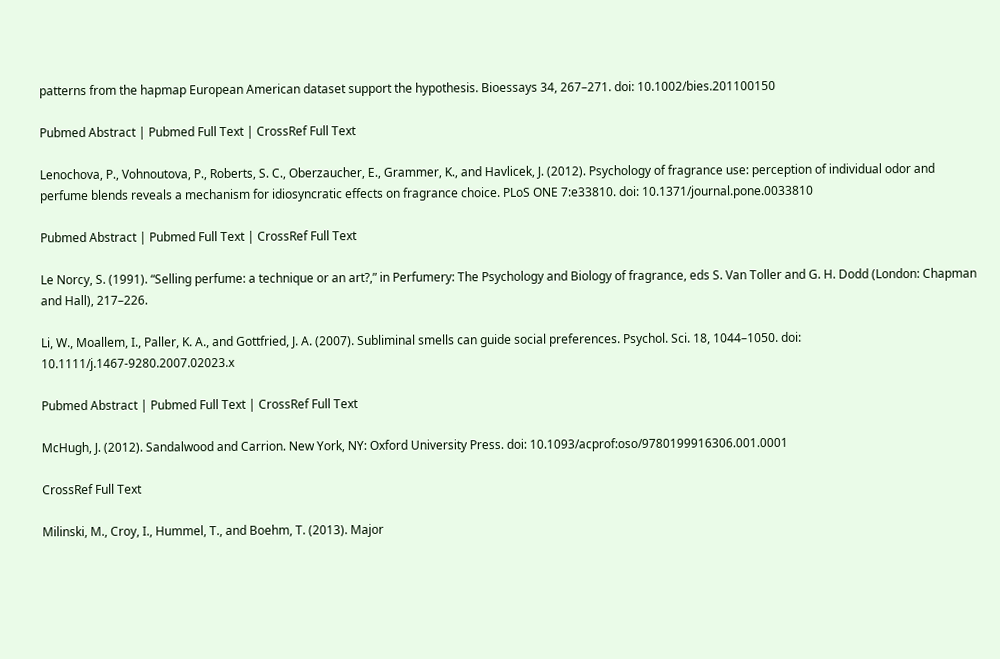patterns from the hapmap European American dataset support the hypothesis. Bioessays 34, 267–271. doi: 10.1002/bies.201100150

Pubmed Abstract | Pubmed Full Text | CrossRef Full Text

Lenochova, P., Vohnoutova, P., Roberts, S. C., Oberzaucher, E., Grammer, K., and Havlicek, J. (2012). Psychology of fragrance use: perception of individual odor and perfume blends reveals a mechanism for idiosyncratic effects on fragrance choice. PLoS ONE 7:e33810. doi: 10.1371/journal.pone.0033810

Pubmed Abstract | Pubmed Full Text | CrossRef Full Text

Le Norcy, S. (1991). “Selling perfume: a technique or an art?,” in Perfumery: The Psychology and Biology of fragrance, eds S. Van Toller and G. H. Dodd (London: Chapman and Hall), 217–226.

Li, W., Moallem, I., Paller, K. A., and Gottfried, J. A. (2007). Subliminal smells can guide social preferences. Psychol. Sci. 18, 1044–1050. doi: 10.1111/j.1467-9280.2007.02023.x

Pubmed Abstract | Pubmed Full Text | CrossRef Full Text

McHugh, J. (2012). Sandalwood and Carrion. New York, NY: Oxford University Press. doi: 10.1093/acprof:oso/9780199916306.001.0001

CrossRef Full Text

Milinski, M., Croy, I., Hummel, T., and Boehm, T. (2013). Major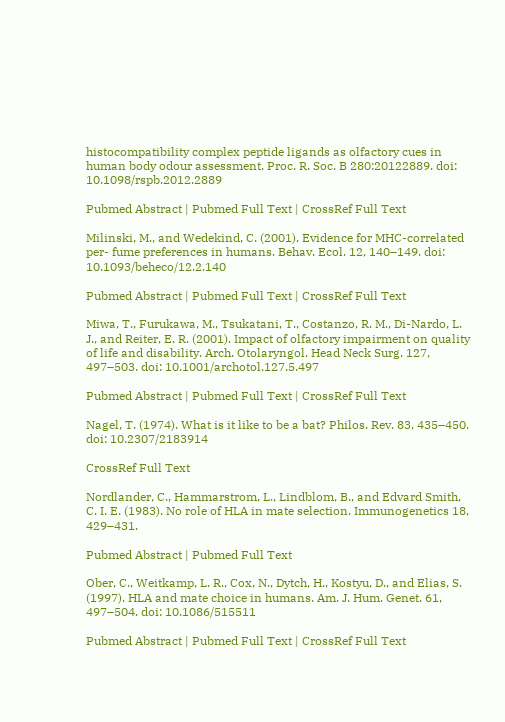histocompatibility complex peptide ligands as olfactory cues in human body odour assessment. Proc. R. Soc. B 280:20122889. doi: 10.1098/rspb.2012.2889

Pubmed Abstract | Pubmed Full Text | CrossRef Full Text

Milinski, M., and Wedekind, C. (2001). Evidence for MHC-correlated per- fume preferences in humans. Behav. Ecol. 12, 140–149. doi: 10.1093/beheco/12.2.140

Pubmed Abstract | Pubmed Full Text | CrossRef Full Text

Miwa, T., Furukawa, M., Tsukatani, T., Costanzo, R. M., Di-Nardo, L. J., and Reiter, E. R. (2001). Impact of olfactory impairment on quality of life and disability. Arch. Otolaryngol. Head Neck Surg. 127, 497–503. doi: 10.1001/archotol.127.5.497

Pubmed Abstract | Pubmed Full Text | CrossRef Full Text

Nagel, T. (1974). What is it like to be a bat? Philos. Rev. 83, 435–450. doi: 10.2307/2183914

CrossRef Full Text

Nordlander, C., Hammarstrom, L., Lindblom, B., and Edvard Smith, C. I. E. (1983). No role of HLA in mate selection. Immunogenetics 18, 429–431.

Pubmed Abstract | Pubmed Full Text

Ober, C., Weitkamp, L. R., Cox, N., Dytch, H., Kostyu, D., and Elias, S. (1997). HLA and mate choice in humans. Am. J. Hum. Genet. 61, 497–504. doi: 10.1086/515511

Pubmed Abstract | Pubmed Full Text | CrossRef Full Text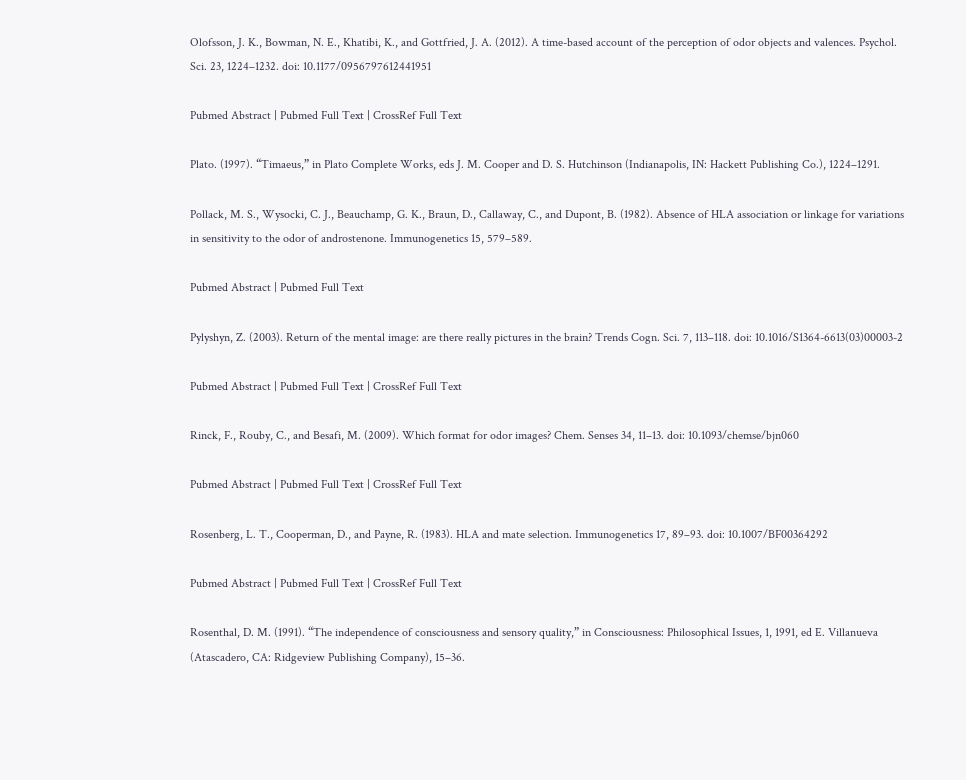Olofsson, J. K., Bowman, N. E., Khatibi, K., and Gottfried, J. A. (2012). A time-based account of the perception of odor objects and valences. Psychol. Sci. 23, 1224–1232. doi: 10.1177/0956797612441951

Pubmed Abstract | Pubmed Full Text | CrossRef Full Text

Plato. (1997). “Timaeus,” in Plato Complete Works, eds J. M. Cooper and D. S. Hutchinson (Indianapolis, IN: Hackett Publishing Co.), 1224–1291.

Pollack, M. S., Wysocki, C. J., Beauchamp, G. K., Braun, D., Callaway, C., and Dupont, B. (1982). Absence of HLA association or linkage for variations in sensitivity to the odor of androstenone. Immunogenetics 15, 579–589.

Pubmed Abstract | Pubmed Full Text

Pylyshyn, Z. (2003). Return of the mental image: are there really pictures in the brain? Trends Cogn. Sci. 7, 113–118. doi: 10.1016/S1364-6613(03)00003-2

Pubmed Abstract | Pubmed Full Text | CrossRef Full Text

Rinck, F., Rouby, C., and Besafi, M. (2009). Which format for odor images? Chem. Senses 34, 11–13. doi: 10.1093/chemse/bjn060

Pubmed Abstract | Pubmed Full Text | CrossRef Full Text

Rosenberg, L. T., Cooperman, D., and Payne, R. (1983). HLA and mate selection. Immunogenetics 17, 89–93. doi: 10.1007/BF00364292

Pubmed Abstract | Pubmed Full Text | CrossRef Full Text

Rosenthal, D. M. (1991). “The independence of consciousness and sensory quality,” in Consciousness: Philosophical Issues, 1, 1991, ed E. Villanueva (Atascadero, CA: Ridgeview Publishing Company), 15–36.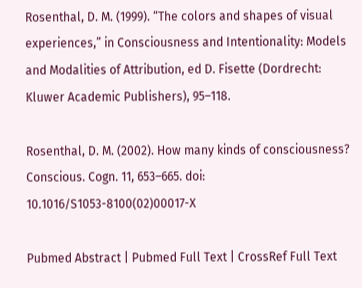Rosenthal, D. M. (1999). “The colors and shapes of visual experiences,” in Consciousness and Intentionality: Models and Modalities of Attribution, ed D. Fisette (Dordrecht: Kluwer Academic Publishers), 95–118.

Rosenthal, D. M. (2002). How many kinds of consciousness? Conscious. Cogn. 11, 653–665. doi: 10.1016/S1053-8100(02)00017-X

Pubmed Abstract | Pubmed Full Text | CrossRef Full Text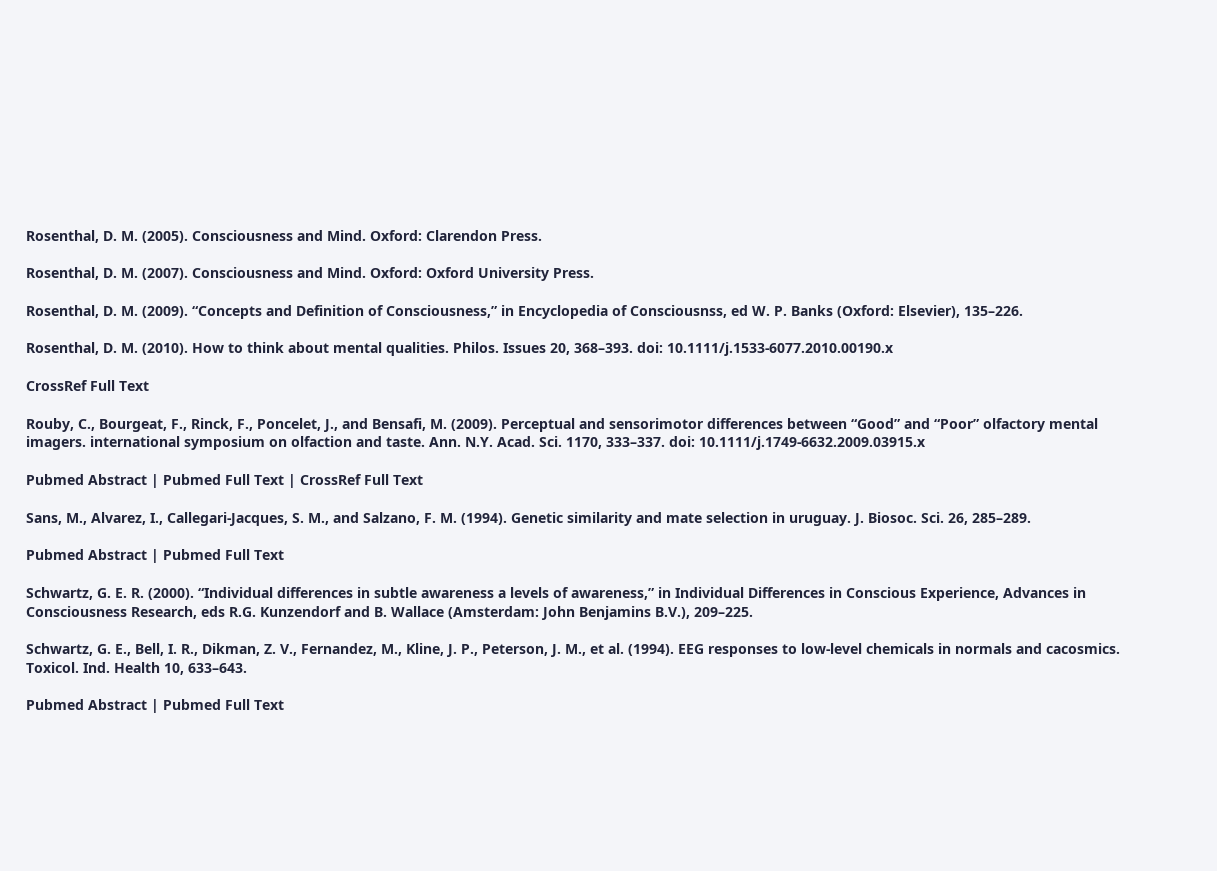Rosenthal, D. M. (2005). Consciousness and Mind. Oxford: Clarendon Press.

Rosenthal, D. M. (2007). Consciousness and Mind. Oxford: Oxford University Press.

Rosenthal, D. M. (2009). “Concepts and Definition of Consciousness,” in Encyclopedia of Consciousnss, ed W. P. Banks (Oxford: Elsevier), 135–226.

Rosenthal, D. M. (2010). How to think about mental qualities. Philos. Issues 20, 368–393. doi: 10.1111/j.1533-6077.2010.00190.x

CrossRef Full Text

Rouby, C., Bourgeat, F., Rinck, F., Poncelet, J., and Bensafi, M. (2009). Perceptual and sensorimotor differences between “Good” and “Poor” olfactory mental imagers. international symposium on olfaction and taste. Ann. N.Y. Acad. Sci. 1170, 333–337. doi: 10.1111/j.1749-6632.2009.03915.x

Pubmed Abstract | Pubmed Full Text | CrossRef Full Text

Sans, M., Alvarez, I., Callegari-Jacques, S. M., and Salzano, F. M. (1994). Genetic similarity and mate selection in uruguay. J. Biosoc. Sci. 26, 285–289.

Pubmed Abstract | Pubmed Full Text

Schwartz, G. E. R. (2000). “Individual differences in subtle awareness a levels of awareness,” in Individual Differences in Conscious Experience, Advances in Consciousness Research, eds R.G. Kunzendorf and B. Wallace (Amsterdam: John Benjamins B.V.), 209–225.

Schwartz, G. E., Bell, I. R., Dikman, Z. V., Fernandez, M., Kline, J. P., Peterson, J. M., et al. (1994). EEG responses to low-level chemicals in normals and cacosmics. Toxicol. Ind. Health 10, 633–643.

Pubmed Abstract | Pubmed Full Text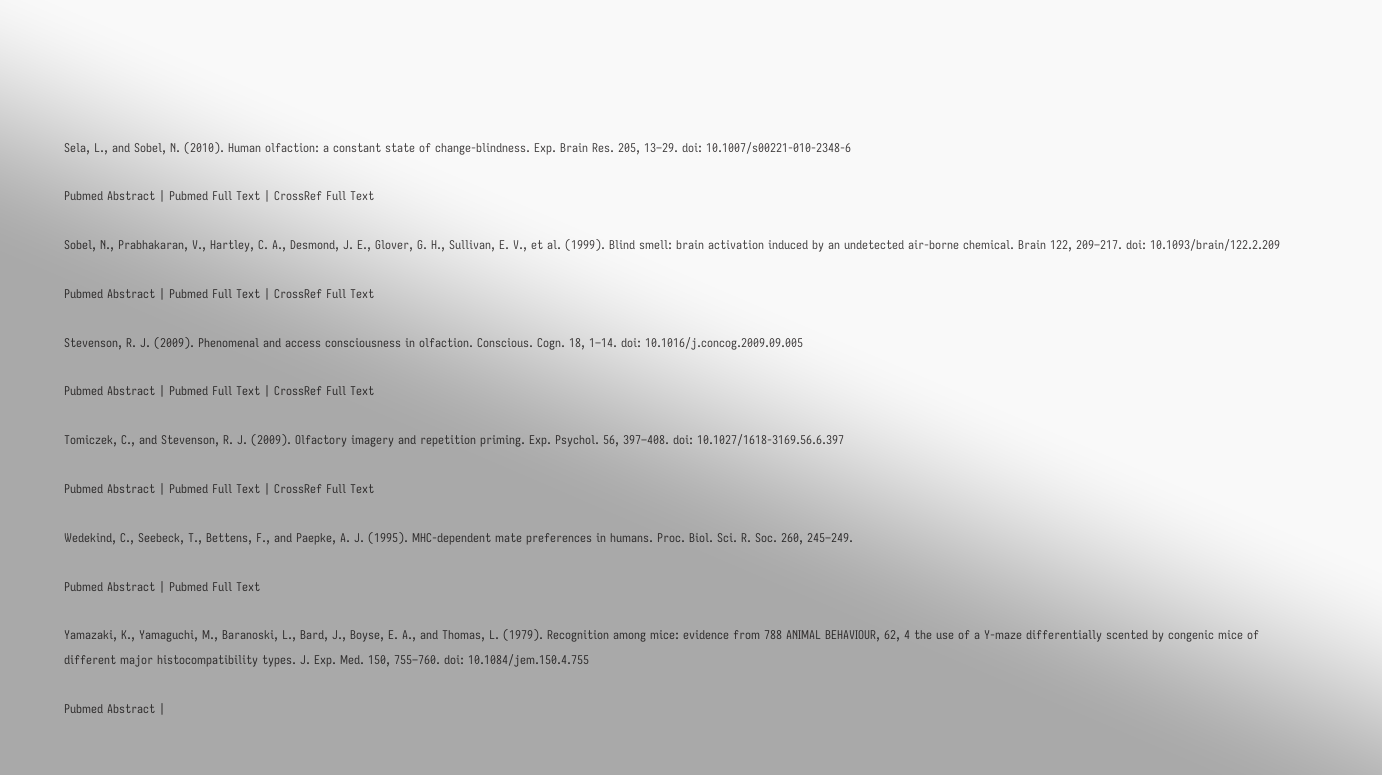Sela, L., and Sobel, N. (2010). Human olfaction: a constant state of change-blindness. Exp. Brain Res. 205, 13–29. doi: 10.1007/s00221-010-2348-6

Pubmed Abstract | Pubmed Full Text | CrossRef Full Text

Sobel, N., Prabhakaran, V., Hartley, C. A., Desmond, J. E., Glover, G. H., Sullivan, E. V., et al. (1999). Blind smell: brain activation induced by an undetected air-borne chemical. Brain 122, 209–217. doi: 10.1093/brain/122.2.209

Pubmed Abstract | Pubmed Full Text | CrossRef Full Text

Stevenson, R. J. (2009). Phenomenal and access consciousness in olfaction. Conscious. Cogn. 18, 1–14. doi: 10.1016/j.concog.2009.09.005

Pubmed Abstract | Pubmed Full Text | CrossRef Full Text

Tomiczek, C., and Stevenson, R. J. (2009). Olfactory imagery and repetition priming. Exp. Psychol. 56, 397–408. doi: 10.1027/1618-3169.56.6.397

Pubmed Abstract | Pubmed Full Text | CrossRef Full Text

Wedekind, C., Seebeck, T., Bettens, F., and Paepke, A. J. (1995). MHC-dependent mate preferences in humans. Proc. Biol. Sci. R. Soc. 260, 245–249.

Pubmed Abstract | Pubmed Full Text

Yamazaki, K., Yamaguchi, M., Baranoski, L., Bard, J., Boyse, E. A., and Thomas, L. (1979). Recognition among mice: evidence from 788 ANIMAL BEHAVIOUR, 62, 4 the use of a Y-maze differentially scented by congenic mice of different major histocompatibility types. J. Exp. Med. 150, 755–760. doi: 10.1084/jem.150.4.755

Pubmed Abstract |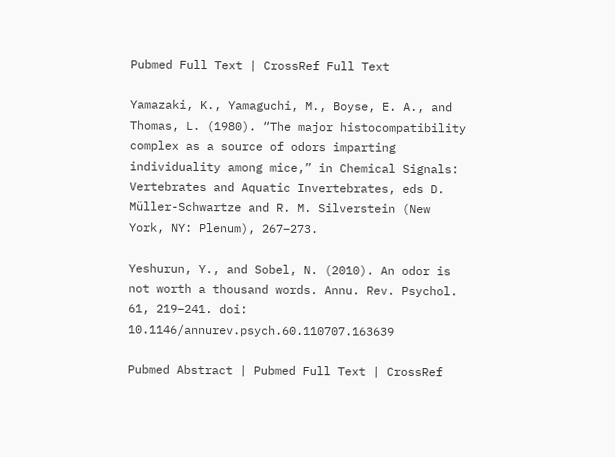Pubmed Full Text | CrossRef Full Text

Yamazaki, K., Yamaguchi, M., Boyse, E. A., and Thomas, L. (1980). “The major histocompatibility complex as a source of odors imparting individuality among mice,” in Chemical Signals: Vertebrates and Aquatic Invertebrates, eds D. Müller-Schwartze and R. M. Silverstein (New York, NY: Plenum), 267–273.

Yeshurun, Y., and Sobel, N. (2010). An odor is not worth a thousand words. Annu. Rev. Psychol. 61, 219–241. doi: 10.1146/annurev.psych.60.110707.163639

Pubmed Abstract | Pubmed Full Text | CrossRef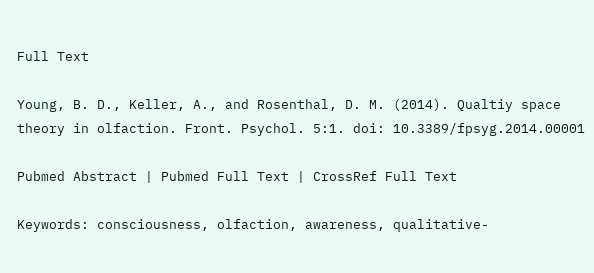Full Text

Young, B. D., Keller, A., and Rosenthal, D. M. (2014). Qualtiy space theory in olfaction. Front. Psychol. 5:1. doi: 10.3389/fpsyg.2014.00001

Pubmed Abstract | Pubmed Full Text | CrossRef Full Text

Keywords: consciousness, olfaction, awareness, qualitative-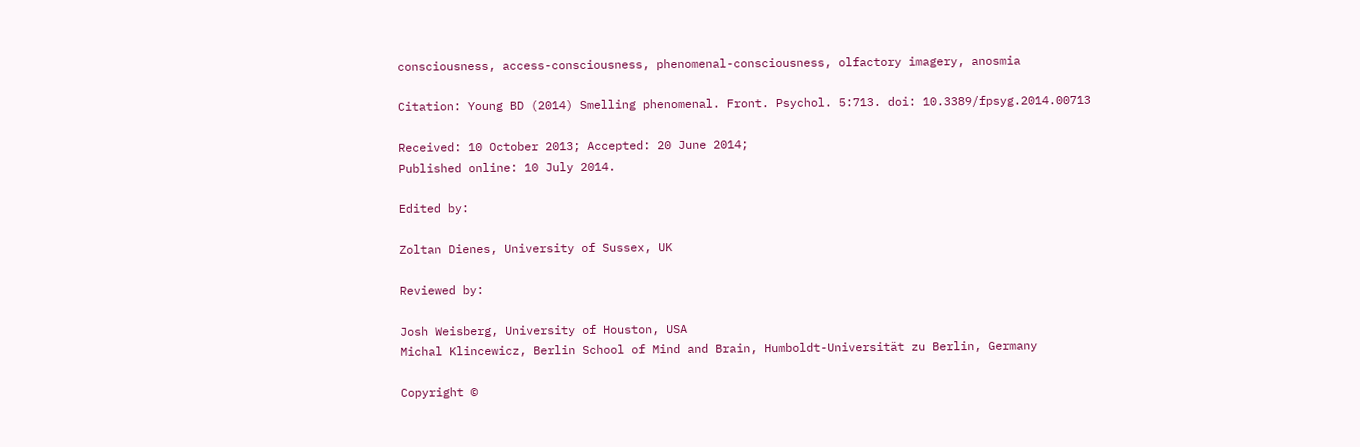consciousness, access-consciousness, phenomenal-consciousness, olfactory imagery, anosmia

Citation: Young BD (2014) Smelling phenomenal. Front. Psychol. 5:713. doi: 10.3389/fpsyg.2014.00713

Received: 10 October 2013; Accepted: 20 June 2014;
Published online: 10 July 2014.

Edited by:

Zoltan Dienes, University of Sussex, UK

Reviewed by:

Josh Weisberg, University of Houston, USA
Michal Klincewicz, Berlin School of Mind and Brain, Humboldt-Universität zu Berlin, Germany

Copyright ©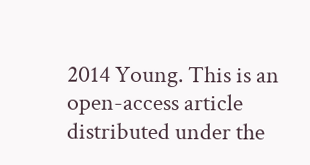2014 Young. This is an open-access article distributed under the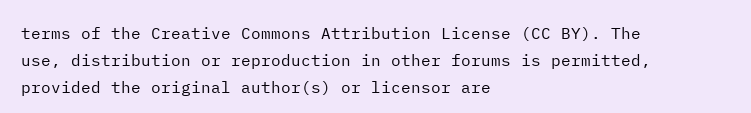terms of the Creative Commons Attribution License (CC BY). The use, distribution or reproduction in other forums is permitted, provided the original author(s) or licensor are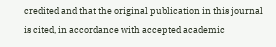credited and that the original publication in this journal is cited, in accordance with accepted academic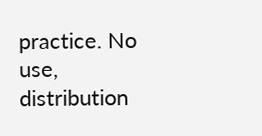practice. No use, distribution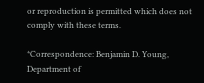or reproduction is permitted which does not comply with these terms.

*Correspondence: Benjamin D. Young, Department of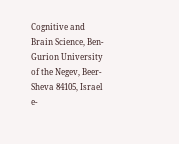Cognitive and Brain Science, Ben-Gurion University of the Negev, Beer-Sheva 84105, Israel e-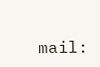mail: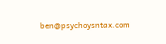ben@psychoysntax.com